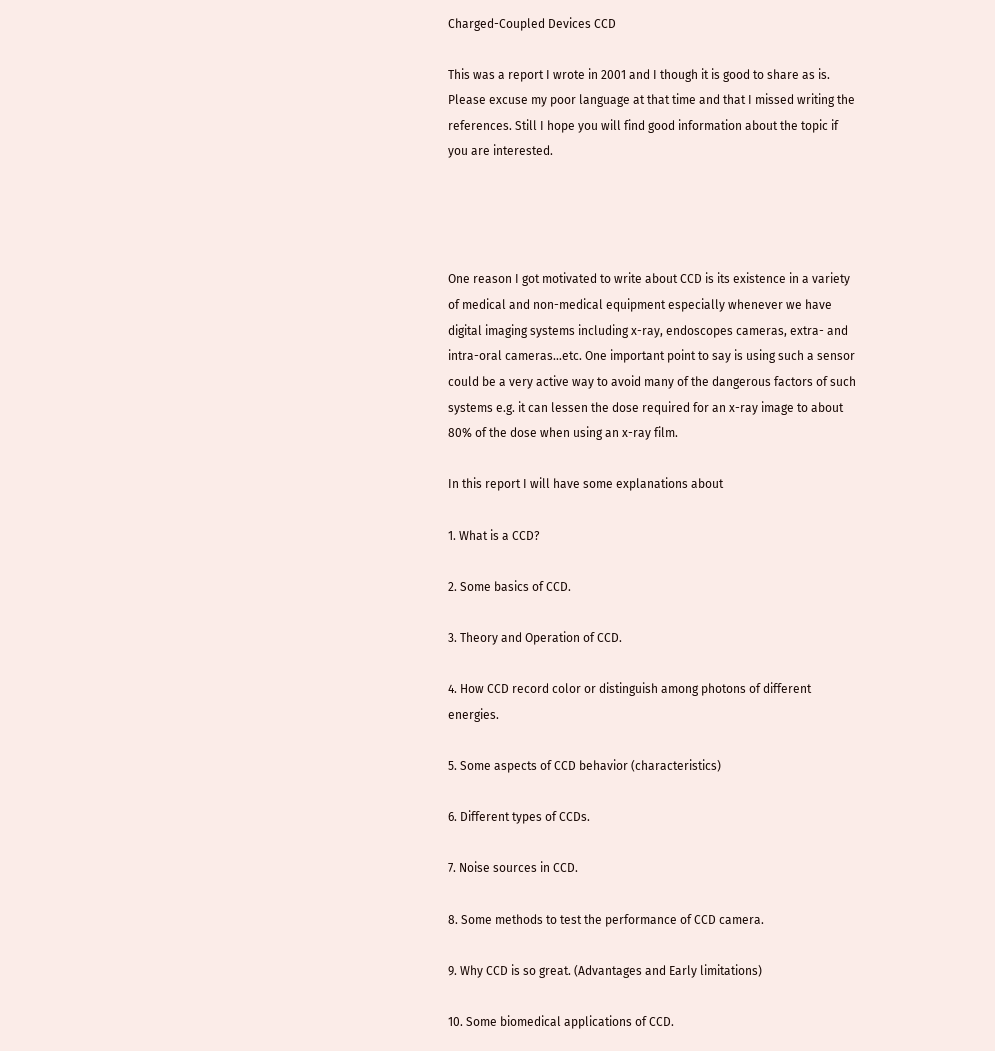Charged-Coupled Devices CCD

This was a report I wrote in 2001 and I though it is good to share as is. Please excuse my poor language at that time and that I missed writing the references. Still I hope you will find good information about the topic if you are interested.




One reason I got motivated to write about CCD is its existence in a variety of medical and non-medical equipment especially whenever we have digital imaging systems including x-ray, endoscopes cameras, extra- and intra-oral cameras…etc. One important point to say is using such a sensor could be a very active way to avoid many of the dangerous factors of such systems e.g. it can lessen the dose required for an x-ray image to about 80% of the dose when using an x-ray film.

In this report I will have some explanations about

1. What is a CCD?

2. Some basics of CCD.

3. Theory and Operation of CCD.

4. How CCD record color or distinguish among photons of different energies.

5. Some aspects of CCD behavior (characteristics)

6. Different types of CCDs.

7. Noise sources in CCD.

8. Some methods to test the performance of CCD camera.

9. Why CCD is so great. (Advantages and Early limitations)

10. Some biomedical applications of CCD.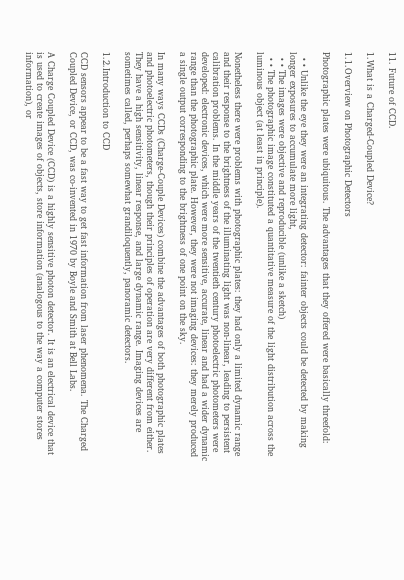11. Future of CCD.

1.What is a Charged-Coupled Device?

1.1.Overview on Photographic Detectors

Photographic plates were ubiquitous. The advantages that they offered were basically threefold:

  • • Unlike the eye they were an integrating detector: fainter objects could be detected by making longer exposures to accumulate more light,
  • • The images were objective and reproducible (unlike a sketch)
  • • The photographic image constituted a quantitative measure of the light distribution across the luminous object (at least in principle).

Nonetheless there were problems with photographic plates: they had only a limited dynamic range and their response to the brightness of the illuminating light was non-linear, leading to persistent calibration problems. In the middle years of the twentieth century photoelectric photometers were developed: electronic devices, which were more sensitive, accurate, linear and had a wider dynamic range than the photographic plate. However, they were not imaging devices: they merely produced a single output corresponding to the brightness of one point on the sky.

In many ways CCDs (Charge-Couple Devices) combine the advantages of both photographic plates and photoelectric photometers, though their principles of operation are very different from either. They have a high sensitivity, linear response, and large dynamic range. Imaging devices are sometimes called, perhaps somewhat grandiloquently, panoramic detectors.

1.2.Introduction to CCD

CCD sensors appear to be a fast way to get fast information from laser phenomena. The Charged Coupled Device, or CCD, was co-invented in 1970 by Boyle and Smith at Bell Labs.

A Charge Coupled Device (CCD) is a highly sensitive photon detector. It is an electrical device that is used to create images of objects, store information (analogous to the way a computer stores information), or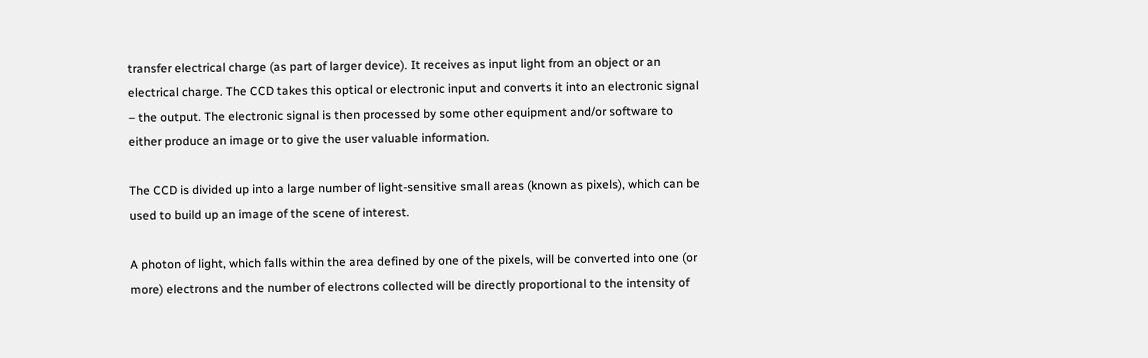transfer electrical charge (as part of larger device). It receives as input light from an object or an electrical charge. The CCD takes this optical or electronic input and converts it into an electronic signal – the output. The electronic signal is then processed by some other equipment and/or software to either produce an image or to give the user valuable information.

The CCD is divided up into a large number of light-sensitive small areas (known as pixels), which can be used to build up an image of the scene of interest.

A photon of light, which falls within the area defined by one of the pixels, will be converted into one (or more) electrons and the number of electrons collected will be directly proportional to the intensity of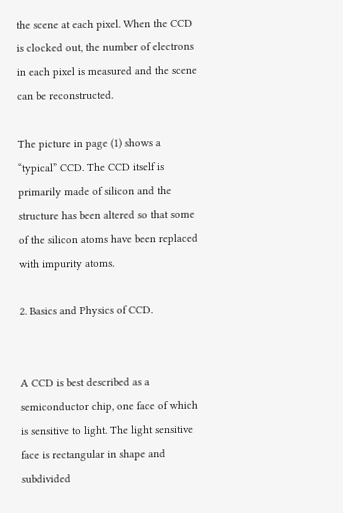the scene at each pixel. When the CCD is clocked out, the number of electrons in each pixel is measured and the scene can be reconstructed.

The picture in page (1) shows a “typical” CCD. The CCD itself is primarily made of silicon and the structure has been altered so that some of the silicon atoms have been replaced with impurity atoms.

2. Basics and Physics of CCD.


A CCD is best described as a semiconductor chip, one face of which is sensitive to light. The light sensitive face is rectangular in shape and subdivided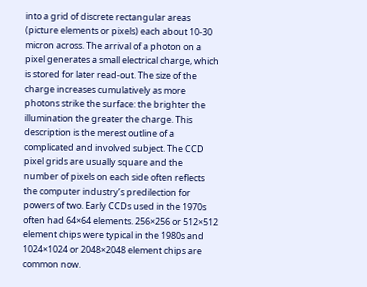into a grid of discrete rectangular areas (picture elements or pixels) each about 10-30 micron across. The arrival of a photon on a pixel generates a small electrical charge, which is stored for later read-out. The size of the charge increases cumulatively as more photons strike the surface: the brighter the illumination the greater the charge. This description is the merest outline of a complicated and involved subject. The CCD pixel grids are usually square and the number of pixels on each side often reflects the computer industry’s predilection for powers of two. Early CCDs used in the 1970s often had 64×64 elements. 256×256 or 512×512 element chips were typical in the 1980s and 1024×1024 or 2048×2048 element chips are common now.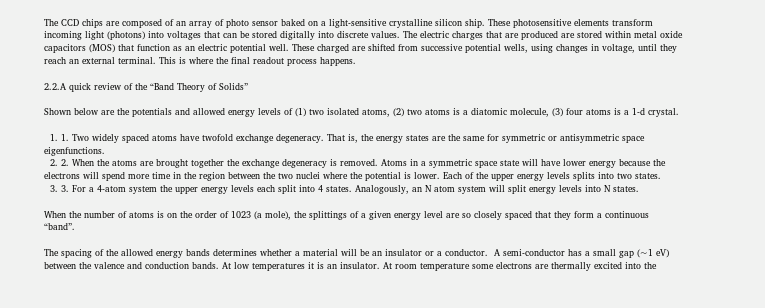The CCD chips are composed of an array of photo sensor baked on a light-sensitive crystalline silicon ship. These photosensitive elements transform incoming light (photons) into voltages that can be stored digitally into discrete values. The electric charges that are produced are stored within metal oxide capacitors (MOS) that function as an electric potential well. These charged are shifted from successive potential wells, using changes in voltage, until they reach an external terminal. This is where the final readout process happens.

2.2.A quick review of the “Band Theory of Solids”

Shown below are the potentials and allowed energy levels of (1) two isolated atoms, (2) two atoms is a diatomic molecule, (3) four atoms is a 1-d crystal.

  1. 1. Two widely spaced atoms have twofold exchange degeneracy. That is, the energy states are the same for symmetric or antisymmetric space eigenfunctions.
  2. 2. When the atoms are brought together the exchange degeneracy is removed. Atoms in a symmetric space state will have lower energy because the electrons will spend more time in the region between the two nuclei where the potential is lower. Each of the upper energy levels splits into two states.
  3. 3. For a 4-atom system the upper energy levels each split into 4 states. Analogously, an N atom system will split energy levels into N states.

When the number of atoms is on the order of 1023 (a mole), the splittings of a given energy level are so closely spaced that they form a continuous “band”.

The spacing of the allowed energy bands determines whether a material will be an insulator or a conductor.  A semi-conductor has a small gap (~1 eV) between the valence and conduction bands. At low temperatures it is an insulator. At room temperature some electrons are thermally excited into the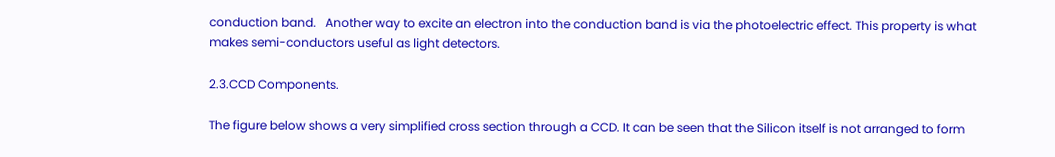conduction band.   Another way to excite an electron into the conduction band is via the photoelectric effect. This property is what makes semi-conductors useful as light detectors.

2.3.CCD Components.

The figure below shows a very simplified cross section through a CCD. It can be seen that the Silicon itself is not arranged to form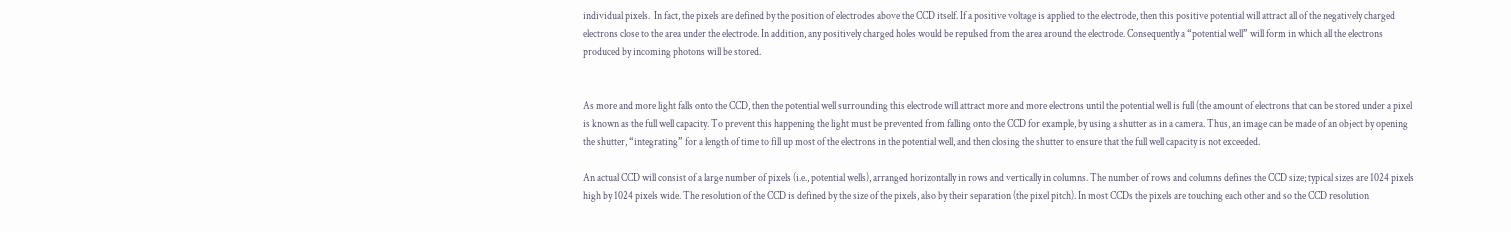individual pixels.  In fact, the pixels are defined by the position of electrodes above the CCD itself. If a positive voltage is applied to the electrode, then this positive potential will attract all of the negatively charged electrons close to the area under the electrode. In addition, any positively charged holes would be repulsed from the area around the electrode. Consequently a “potential well” will form in which all the electrons produced by incoming photons will be stored.


As more and more light falls onto the CCD, then the potential well surrounding this electrode will attract more and more electrons until the potential well is full (the amount of electrons that can be stored under a pixel is known as the full well capacity. To prevent this happening the light must be prevented from falling onto the CCD for example, by using a shutter as in a camera. Thus, an image can be made of an object by opening the shutter, “integrating” for a length of time to fill up most of the electrons in the potential well, and then closing the shutter to ensure that the full well capacity is not exceeded.

An actual CCD will consist of a large number of pixels (i.e., potential wells), arranged horizontally in rows and vertically in columns. The number of rows and columns defines the CCD size; typical sizes are 1024 pixels high by 1024 pixels wide. The resolution of the CCD is defined by the size of the pixels, also by their separation (the pixel pitch). In most CCDs the pixels are touching each other and so the CCD resolution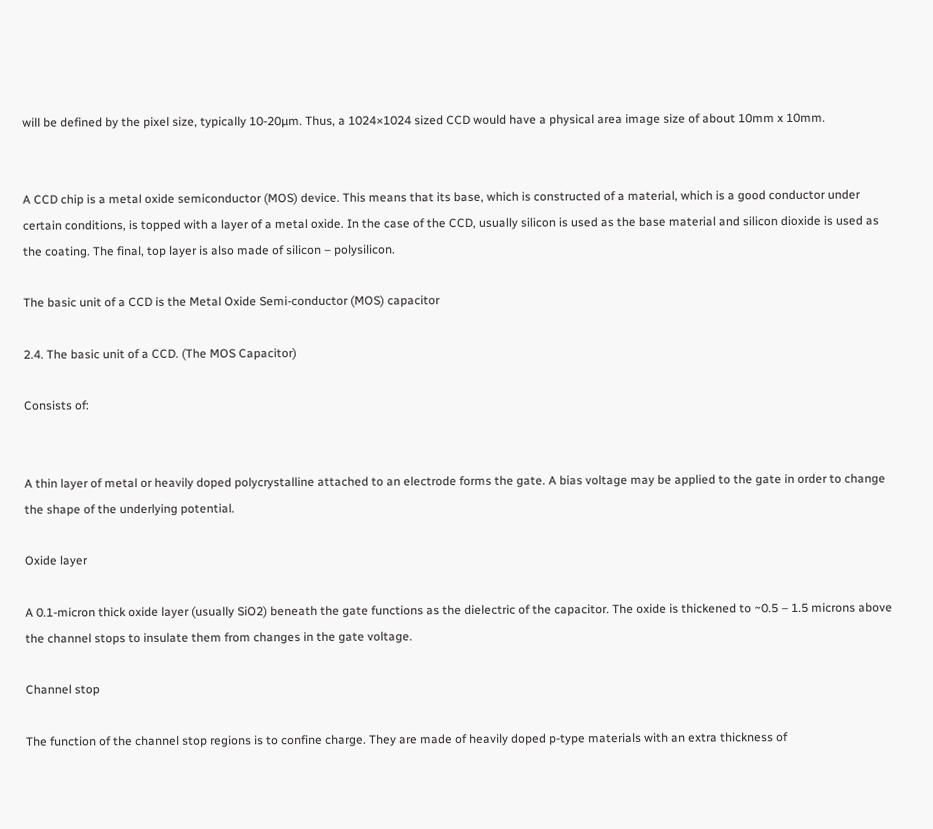will be defined by the pixel size, typically 10-20µm. Thus, a 1024×1024 sized CCD would have a physical area image size of about 10mm x 10mm.


A CCD chip is a metal oxide semiconductor (MOS) device. This means that its base, which is constructed of a material, which is a good conductor under certain conditions, is topped with a layer of a metal oxide. In the case of the CCD, usually silicon is used as the base material and silicon dioxide is used as the coating. The final, top layer is also made of silicon – polysilicon.

The basic unit of a CCD is the Metal Oxide Semi-conductor (MOS) capacitor

2.4. The basic unit of a CCD. (The MOS Capacitor)

Consists of:


A thin layer of metal or heavily doped polycrystalline attached to an electrode forms the gate. A bias voltage may be applied to the gate in order to change the shape of the underlying potential.

Oxide layer

A 0.1-micron thick oxide layer (usually SiO2) beneath the gate functions as the dielectric of the capacitor. The oxide is thickened to ~0.5 – 1.5 microns above the channel stops to insulate them from changes in the gate voltage.

Channel stop

The function of the channel stop regions is to confine charge. They are made of heavily doped p-type materials with an extra thickness of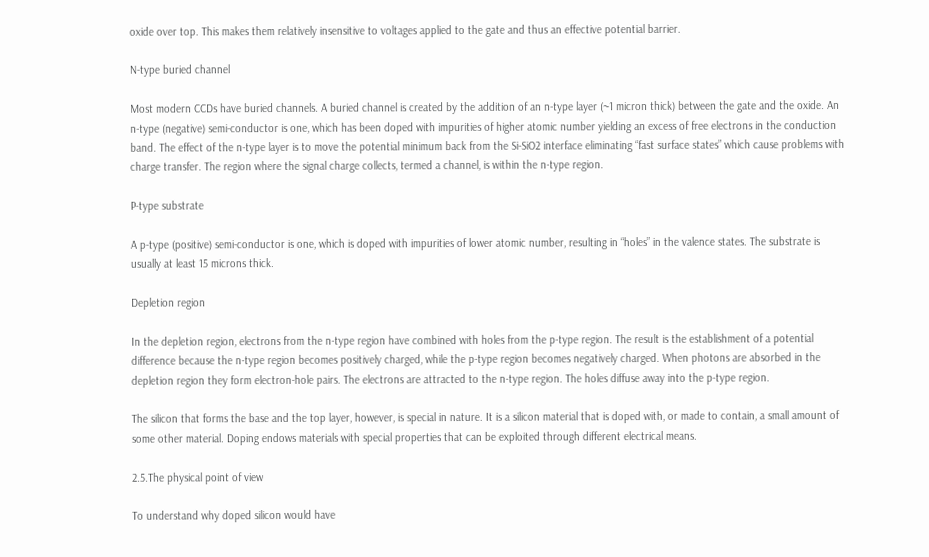oxide over top. This makes them relatively insensitive to voltages applied to the gate and thus an effective potential barrier.

N-type buried channel

Most modern CCDs have buried channels. A buried channel is created by the addition of an n-type layer (~1 micron thick) between the gate and the oxide. An n-type (negative) semi-conductor is one, which has been doped with impurities of higher atomic number yielding an excess of free electrons in the conduction band. The effect of the n-type layer is to move the potential minimum back from the Si-SiO2 interface eliminating “fast surface states” which cause problems with charge transfer. The region where the signal charge collects, termed a channel, is within the n-type region.

P-type substrate

A p-type (positive) semi-conductor is one, which is doped with impurities of lower atomic number, resulting in “holes” in the valence states. The substrate is usually at least 15 microns thick.

Depletion region

In the depletion region, electrons from the n-type region have combined with holes from the p-type region. The result is the establishment of a potential difference because the n-type region becomes positively charged, while the p-type region becomes negatively charged. When photons are absorbed in the depletion region they form electron-hole pairs. The electrons are attracted to the n-type region. The holes diffuse away into the p-type region.

The silicon that forms the base and the top layer, however, is special in nature. It is a silicon material that is doped with, or made to contain, a small amount of some other material. Doping endows materials with special properties that can be exploited through different electrical means.

2.5.The physical point of view

To understand why doped silicon would have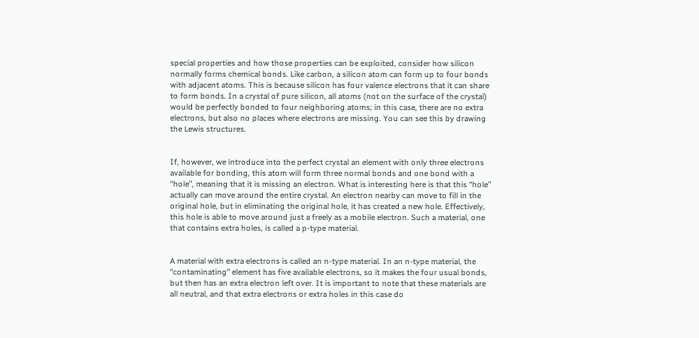special properties and how those properties can be exploited, consider how silicon normally forms chemical bonds. Like carbon, a silicon atom can form up to four bonds with adjacent atoms. This is because silicon has four valence electrons that it can share to form bonds. In a crystal of pure silicon, all atoms (not on the surface of the crystal) would be perfectly bonded to four neighboring atoms; in this case, there are no extra electrons, but also no places where electrons are missing. You can see this by drawing the Lewis structures.


If, however, we introduce into the perfect crystal an element with only three electrons available for bonding, this atom will form three normal bonds and one bond with a “hole”, meaning that it is missing an electron. What is interesting here is that this “hole” actually can move around the entire crystal. An electron nearby can move to fill in the original hole, but in eliminating the original hole, it has created a new hole. Effectively, this hole is able to move around just a freely as a mobile electron. Such a material, one that contains extra holes, is called a p-type material.


A material with extra electrons is called an n-type material. In an n-type material, the “contaminating” element has five available electrons, so it makes the four usual bonds, but then has an extra electron left over. It is important to note that these materials are all neutral, and that extra electrons or extra holes in this case do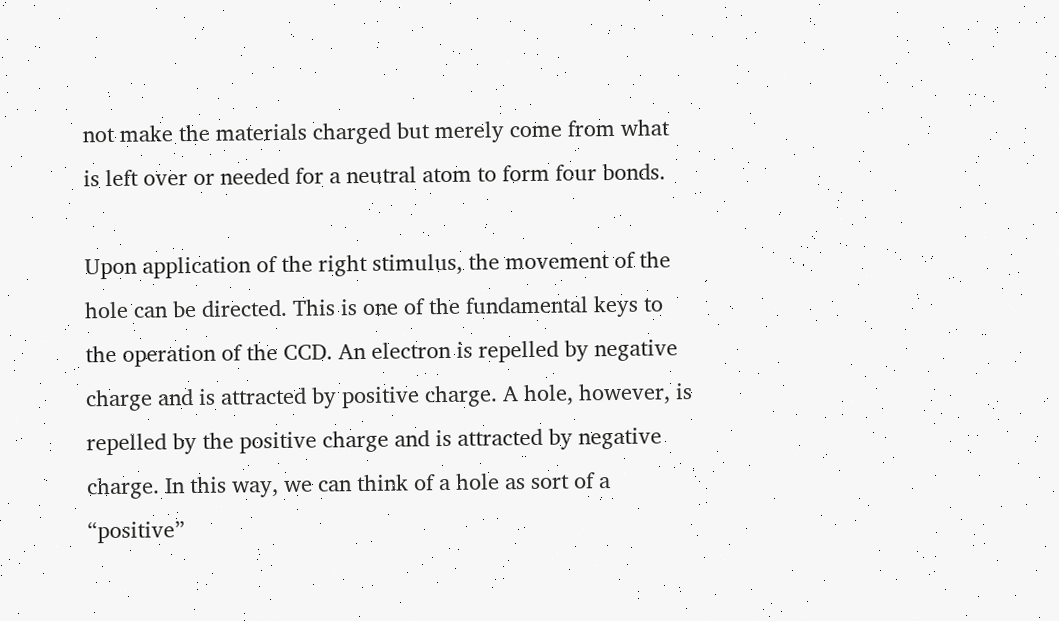not make the materials charged but merely come from what is left over or needed for a neutral atom to form four bonds.

Upon application of the right stimulus, the movement of the hole can be directed. This is one of the fundamental keys to the operation of the CCD. An electron is repelled by negative charge and is attracted by positive charge. A hole, however, is repelled by the positive charge and is attracted by negative charge. In this way, we can think of a hole as sort of a “positive”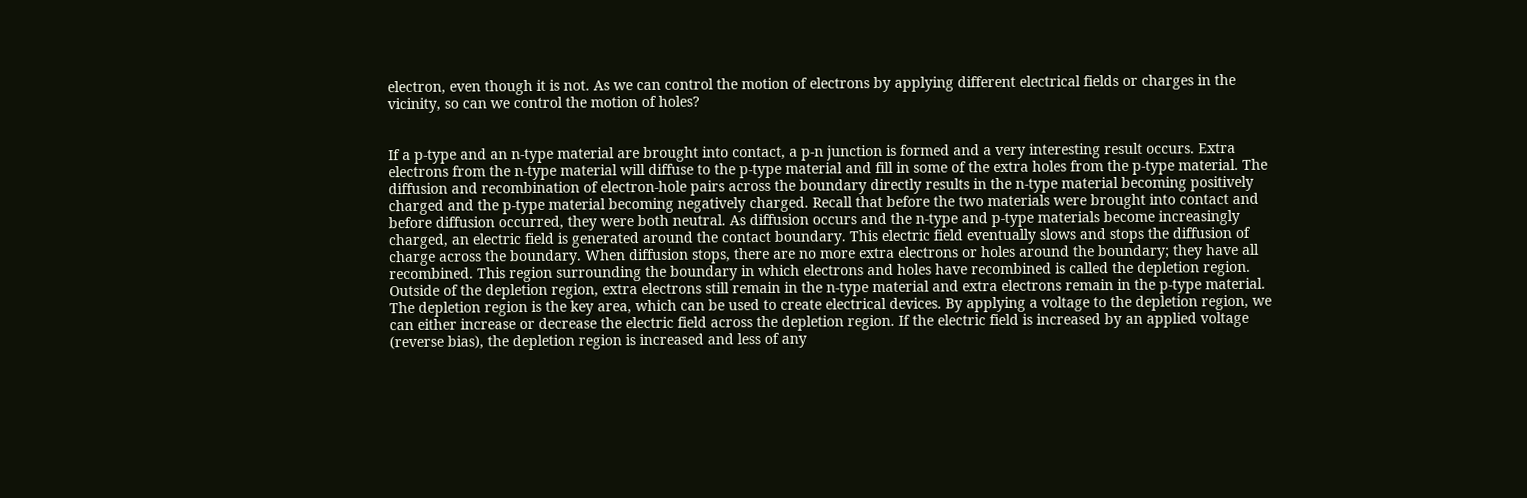electron, even though it is not. As we can control the motion of electrons by applying different electrical fields or charges in the vicinity, so can we control the motion of holes?


If a p-type and an n-type material are brought into contact, a p-n junction is formed and a very interesting result occurs. Extra electrons from the n-type material will diffuse to the p-type material and fill in some of the extra holes from the p-type material. The diffusion and recombination of electron-hole pairs across the boundary directly results in the n-type material becoming positively charged and the p-type material becoming negatively charged. Recall that before the two materials were brought into contact and before diffusion occurred, they were both neutral. As diffusion occurs and the n-type and p-type materials become increasingly charged, an electric field is generated around the contact boundary. This electric field eventually slows and stops the diffusion of charge across the boundary. When diffusion stops, there are no more extra electrons or holes around the boundary; they have all recombined. This region surrounding the boundary in which electrons and holes have recombined is called the depletion region. Outside of the depletion region, extra electrons still remain in the n-type material and extra electrons remain in the p-type material. The depletion region is the key area, which can be used to create electrical devices. By applying a voltage to the depletion region, we can either increase or decrease the electric field across the depletion region. If the electric field is increased by an applied voltage (reverse bias), the depletion region is increased and less of any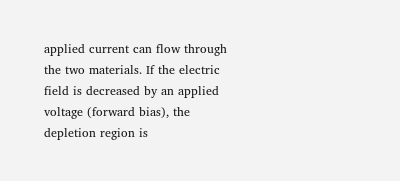applied current can flow through the two materials. If the electric field is decreased by an applied voltage (forward bias), the depletion region is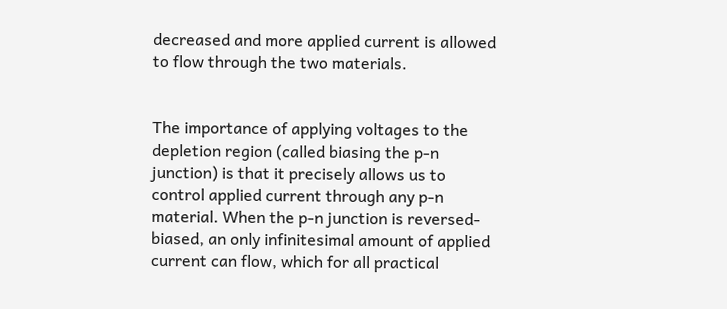decreased and more applied current is allowed to flow through the two materials.


The importance of applying voltages to the depletion region (called biasing the p-n junction) is that it precisely allows us to control applied current through any p-n material. When the p-n junction is reversed-biased, an only infinitesimal amount of applied current can flow, which for all practical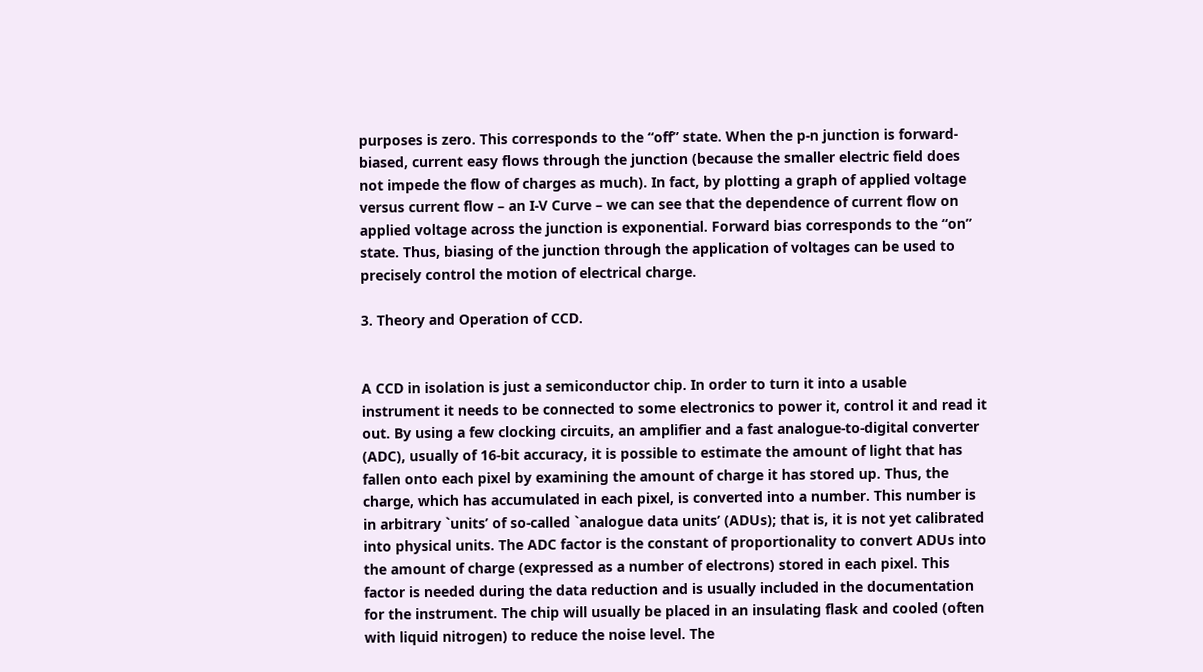purposes is zero. This corresponds to the “off” state. When the p-n junction is forward-biased, current easy flows through the junction (because the smaller electric field does not impede the flow of charges as much). In fact, by plotting a graph of applied voltage versus current flow – an I-V Curve – we can see that the dependence of current flow on applied voltage across the junction is exponential. Forward bias corresponds to the “on” state. Thus, biasing of the junction through the application of voltages can be used to precisely control the motion of electrical charge.

3. Theory and Operation of CCD.


A CCD in isolation is just a semiconductor chip. In order to turn it into a usable instrument it needs to be connected to some electronics to power it, control it and read it out. By using a few clocking circuits, an amplifier and a fast analogue-to-digital converter (ADC), usually of 16-bit accuracy, it is possible to estimate the amount of light that has fallen onto each pixel by examining the amount of charge it has stored up. Thus, the charge, which has accumulated in each pixel, is converted into a number. This number is in arbitrary `units’ of so-called `analogue data units’ (ADUs); that is, it is not yet calibrated into physical units. The ADC factor is the constant of proportionality to convert ADUs into the amount of charge (expressed as a number of electrons) stored in each pixel. This factor is needed during the data reduction and is usually included in the documentation for the instrument. The chip will usually be placed in an insulating flask and cooled (often with liquid nitrogen) to reduce the noise level. The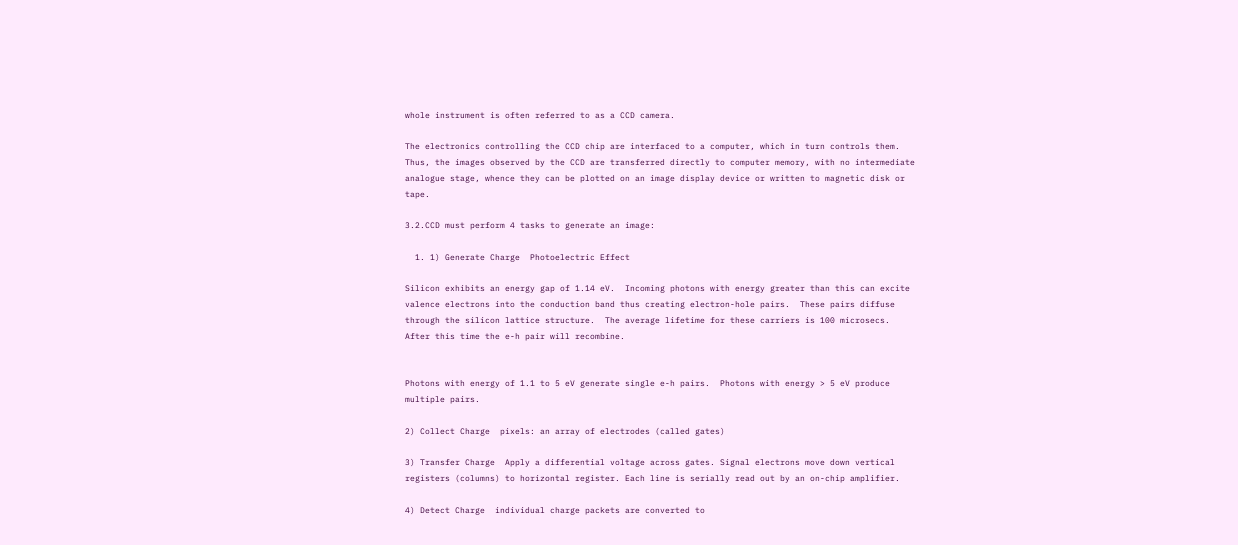whole instrument is often referred to as a CCD camera.

The electronics controlling the CCD chip are interfaced to a computer, which in turn controls them. Thus, the images observed by the CCD are transferred directly to computer memory, with no intermediate analogue stage, whence they can be plotted on an image display device or written to magnetic disk or tape.

3.2.CCD must perform 4 tasks to generate an image:

  1. 1) Generate Charge  Photoelectric Effect

Silicon exhibits an energy gap of 1.14 eV.  Incoming photons with energy greater than this can excite valence electrons into the conduction band thus creating electron-hole pairs.  These pairs diffuse through the silicon lattice structure.  The average lifetime for these carriers is 100 microsecs.  After this time the e-h pair will recombine.


Photons with energy of 1.1 to 5 eV generate single e-h pairs.  Photons with energy > 5 eV produce multiple pairs.

2) Collect Charge  pixels: an array of electrodes (called gates)

3) Transfer Charge  Apply a differential voltage across gates. Signal electrons move down vertical registers (columns) to horizontal register. Each line is serially read out by an on-chip amplifier.

4) Detect Charge  individual charge packets are converted to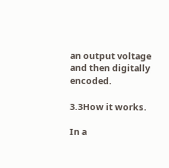an output voltage and then digitally encoded.

3.3How it works.

In a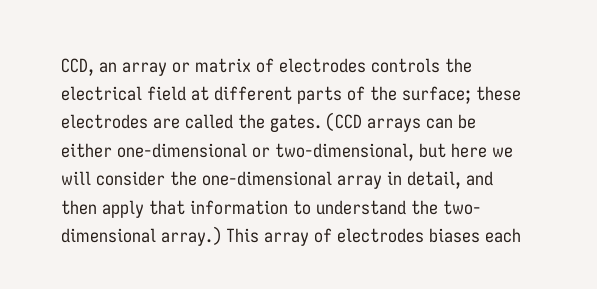CCD, an array or matrix of electrodes controls the electrical field at different parts of the surface; these electrodes are called the gates. (CCD arrays can be either one-dimensional or two-dimensional, but here we will consider the one-dimensional array in detail, and then apply that information to understand the two-dimensional array.) This array of electrodes biases each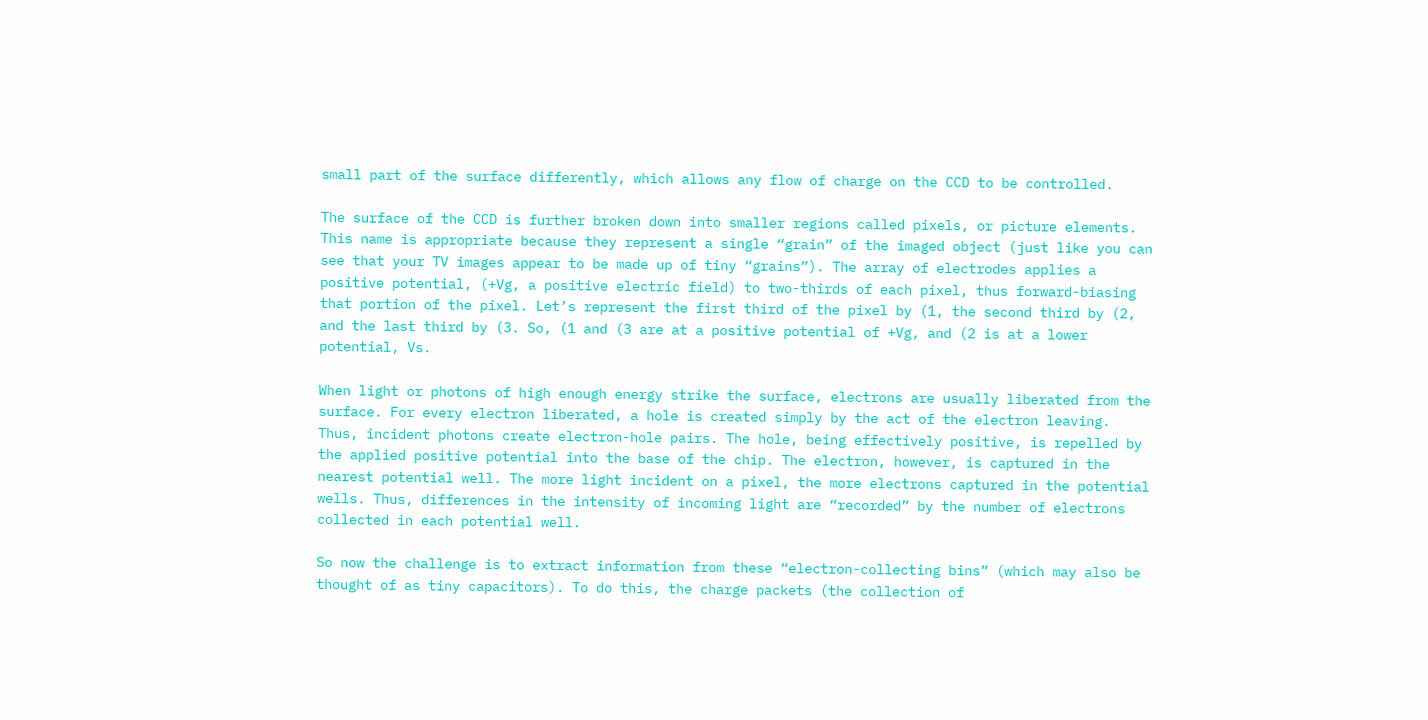small part of the surface differently, which allows any flow of charge on the CCD to be controlled.

The surface of the CCD is further broken down into smaller regions called pixels, or picture elements. This name is appropriate because they represent a single “grain” of the imaged object (just like you can see that your TV images appear to be made up of tiny “grains”). The array of electrodes applies a positive potential, (+Vg, a positive electric field) to two-thirds of each pixel, thus forward-biasing that portion of the pixel. Let’s represent the first third of the pixel by (1, the second third by (2, and the last third by (3. So, (1 and (3 are at a positive potential of +Vg, and (2 is at a lower potential, Vs.

When light or photons of high enough energy strike the surface, electrons are usually liberated from the surface. For every electron liberated, a hole is created simply by the act of the electron leaving. Thus, incident photons create electron-hole pairs. The hole, being effectively positive, is repelled by the applied positive potential into the base of the chip. The electron, however, is captured in the nearest potential well. The more light incident on a pixel, the more electrons captured in the potential wells. Thus, differences in the intensity of incoming light are “recorded” by the number of electrons collected in each potential well.

So now the challenge is to extract information from these “electron-collecting bins” (which may also be thought of as tiny capacitors). To do this, the charge packets (the collection of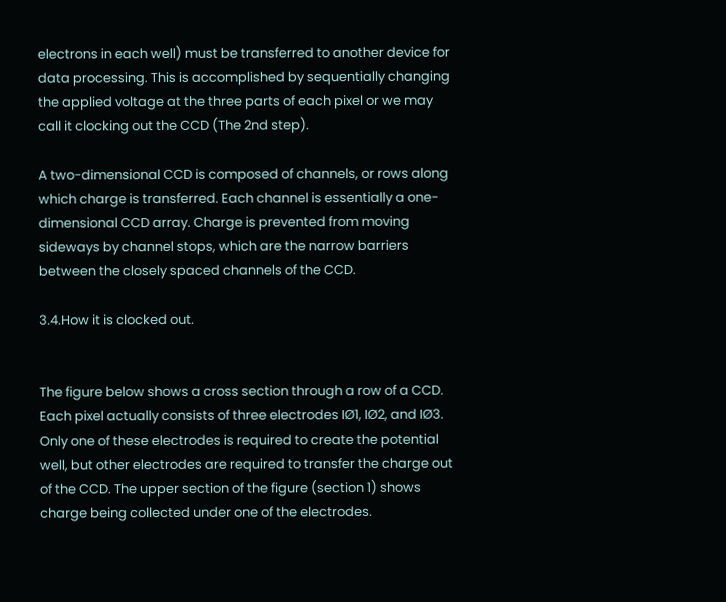electrons in each well) must be transferred to another device for data processing. This is accomplished by sequentially changing the applied voltage at the three parts of each pixel or we may call it clocking out the CCD (The 2nd step).

A two-dimensional CCD is composed of channels, or rows along which charge is transferred. Each channel is essentially a one-dimensional CCD array. Charge is prevented from moving sideways by channel stops, which are the narrow barriers between the closely spaced channels of the CCD.

3.4.How it is clocked out.


The figure below shows a cross section through a row of a CCD. Each pixel actually consists of three electrodes IØ1, IØ2, and IØ3. Only one of these electrodes is required to create the potential well, but other electrodes are required to transfer the charge out of the CCD. The upper section of the figure (section 1) shows charge being collected under one of the electrodes.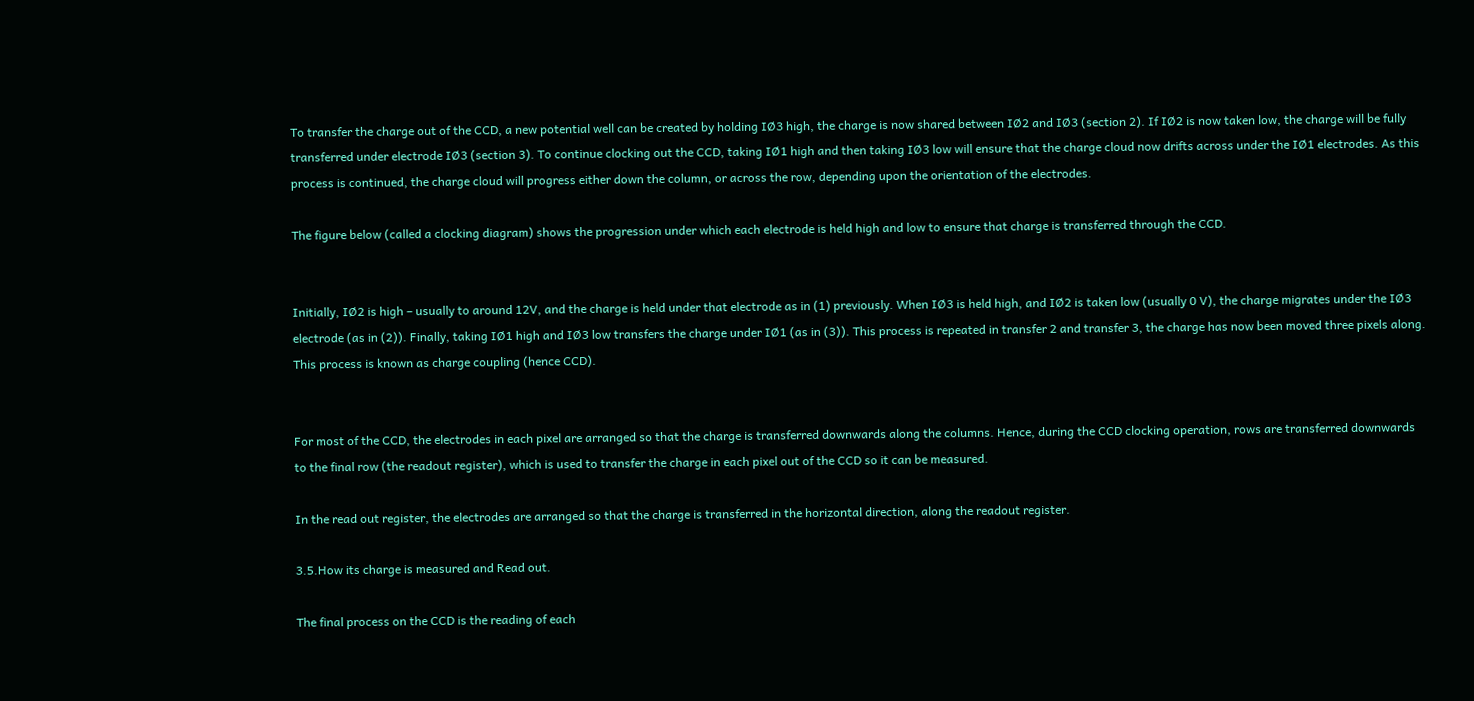To transfer the charge out of the CCD, a new potential well can be created by holding IØ3 high, the charge is now shared between IØ2 and IØ3 (section 2). If IØ2 is now taken low, the charge will be fully transferred under electrode IØ3 (section 3). To continue clocking out the CCD, taking IØ1 high and then taking IØ3 low will ensure that the charge cloud now drifts across under the IØ1 electrodes. As this process is continued, the charge cloud will progress either down the column, or across the row, depending upon the orientation of the electrodes.

The figure below (called a clocking diagram) shows the progression under which each electrode is held high and low to ensure that charge is transferred through the CCD.


Initially, IØ2 is high – usually to around 12V, and the charge is held under that electrode as in (1) previously. When IØ3 is held high, and IØ2 is taken low (usually 0 V), the charge migrates under the IØ3 electrode (as in (2)). Finally, taking IØ1 high and IØ3 low transfers the charge under IØ1 (as in (3)). This process is repeated in transfer 2 and transfer 3, the charge has now been moved three pixels along. This process is known as charge coupling (hence CCD).


For most of the CCD, the electrodes in each pixel are arranged so that the charge is transferred downwards along the columns. Hence, during the CCD clocking operation, rows are transferred downwards to the final row (the readout register), which is used to transfer the charge in each pixel out of the CCD so it can be measured.

In the read out register, the electrodes are arranged so that the charge is transferred in the horizontal direction, along the readout register.

3.5.How its charge is measured and Read out.

The final process on the CCD is the reading of each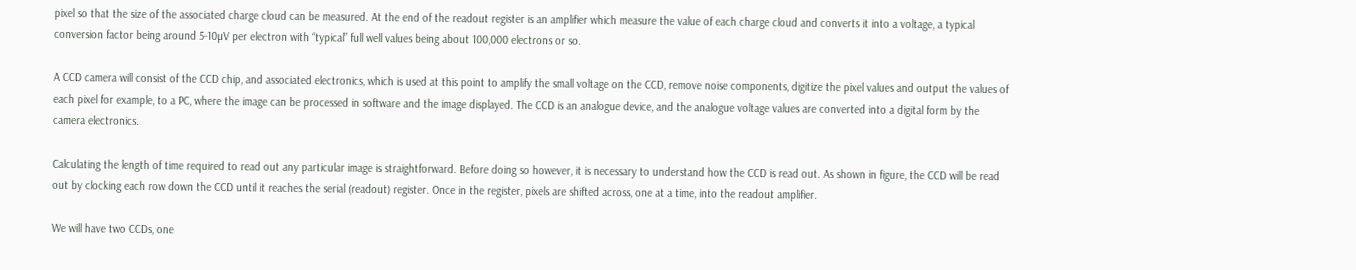pixel so that the size of the associated charge cloud can be measured. At the end of the readout register is an amplifier which measure the value of each charge cloud and converts it into a voltage, a typical conversion factor being around 5-10µV per electron with “typical” full well values being about 100,000 electrons or so.

A CCD camera will consist of the CCD chip, and associated electronics, which is used at this point to amplify the small voltage on the CCD, remove noise components, digitize the pixel values and output the values of each pixel for example, to a PC, where the image can be processed in software and the image displayed. The CCD is an analogue device, and the analogue voltage values are converted into a digital form by the camera electronics.

Calculating the length of time required to read out any particular image is straightforward. Before doing so however, it is necessary to understand how the CCD is read out. As shown in figure, the CCD will be read out by clocking each row down the CCD until it reaches the serial (readout) register. Once in the register, pixels are shifted across, one at a time, into the readout amplifier.

We will have two CCDs, one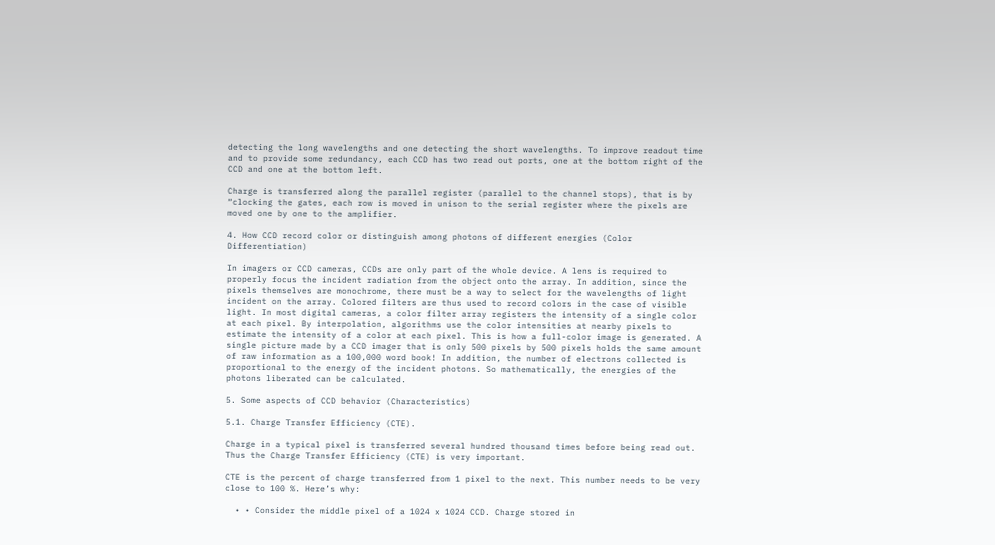detecting the long wavelengths and one detecting the short wavelengths. To improve readout time and to provide some redundancy, each CCD has two read out ports, one at the bottom right of the CCD and one at the bottom left.

Charge is transferred along the parallel register (parallel to the channel stops), that is by “clocking the gates, each row is moved in unison to the serial register where the pixels are moved one by one to the amplifier.

4. How CCD record color or distinguish among photons of different energies (Color Differentiation)

In imagers or CCD cameras, CCDs are only part of the whole device. A lens is required to properly focus the incident radiation from the object onto the array. In addition, since the pixels themselves are monochrome, there must be a way to select for the wavelengths of light incident on the array. Colored filters are thus used to record colors in the case of visible light. In most digital cameras, a color filter array registers the intensity of a single color at each pixel. By interpolation, algorithms use the color intensities at nearby pixels to estimate the intensity of a color at each pixel. This is how a full-color image is generated. A single picture made by a CCD imager that is only 500 pixels by 500 pixels holds the same amount of raw information as a 100,000 word book! In addition, the number of electrons collected is proportional to the energy of the incident photons. So mathematically, the energies of the photons liberated can be calculated.

5. Some aspects of CCD behavior (Characteristics)

5.1. Charge Transfer Efficiency (CTE).

Charge in a typical pixel is transferred several hundred thousand times before being read out. Thus the Charge Transfer Efficiency (CTE) is very important.

CTE is the percent of charge transferred from 1 pixel to the next. This number needs to be very close to 100 %. Here’s why:

  • • Consider the middle pixel of a 1024 x 1024 CCD. Charge stored in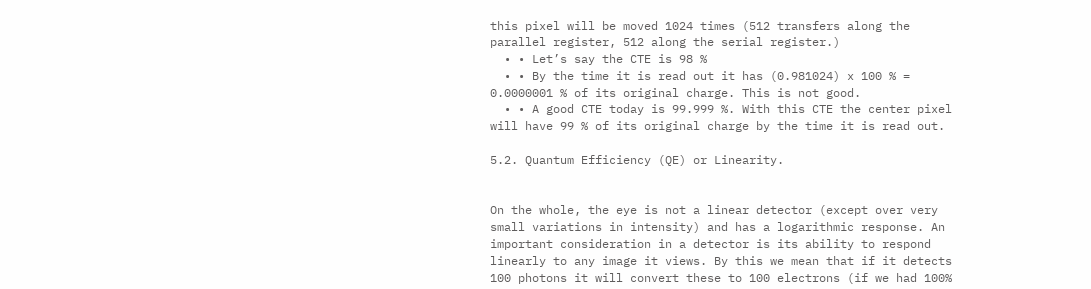this pixel will be moved 1024 times (512 transfers along the parallel register, 512 along the serial register.)
  • • Let’s say the CTE is 98 %
  • • By the time it is read out it has (0.981024) x 100 % = 0.0000001 % of its original charge. This is not good.
  • • A good CTE today is 99.999 %. With this CTE the center pixel will have 99 % of its original charge by the time it is read out.

5.2. Quantum Efficiency (QE) or Linearity.


On the whole, the eye is not a linear detector (except over very small variations in intensity) and has a logarithmic response. An important consideration in a detector is its ability to respond linearly to any image it views. By this we mean that if it detects 100 photons it will convert these to 100 electrons (if we had 100%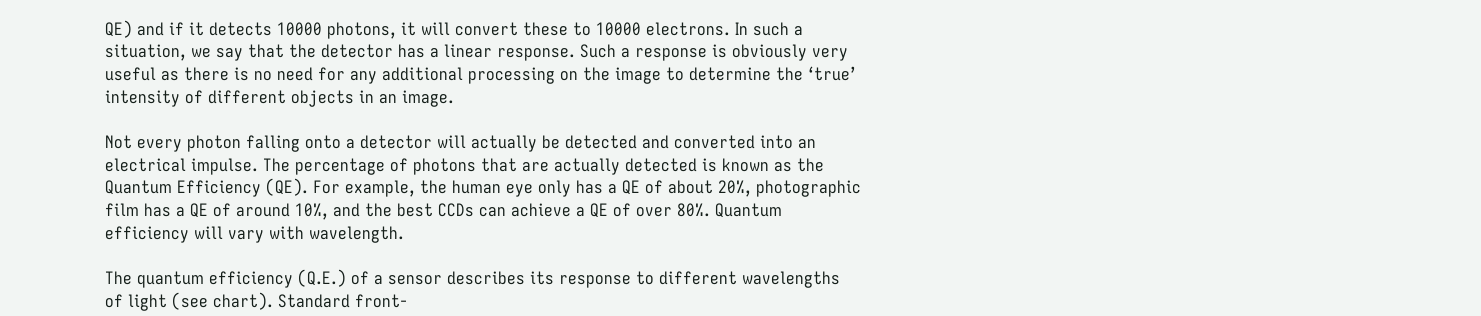QE) and if it detects 10000 photons, it will convert these to 10000 electrons. In such a situation, we say that the detector has a linear response. Such a response is obviously very useful as there is no need for any additional processing on the image to determine the ‘true’ intensity of different objects in an image.

Not every photon falling onto a detector will actually be detected and converted into an electrical impulse. The percentage of photons that are actually detected is known as the Quantum Efficiency (QE). For example, the human eye only has a QE of about 20%, photographic film has a QE of around 10%, and the best CCDs can achieve a QE of over 80%. Quantum efficiency will vary with wavelength.

The quantum efficiency (Q.E.) of a sensor describes its response to different wavelengths of light (see chart). Standard front-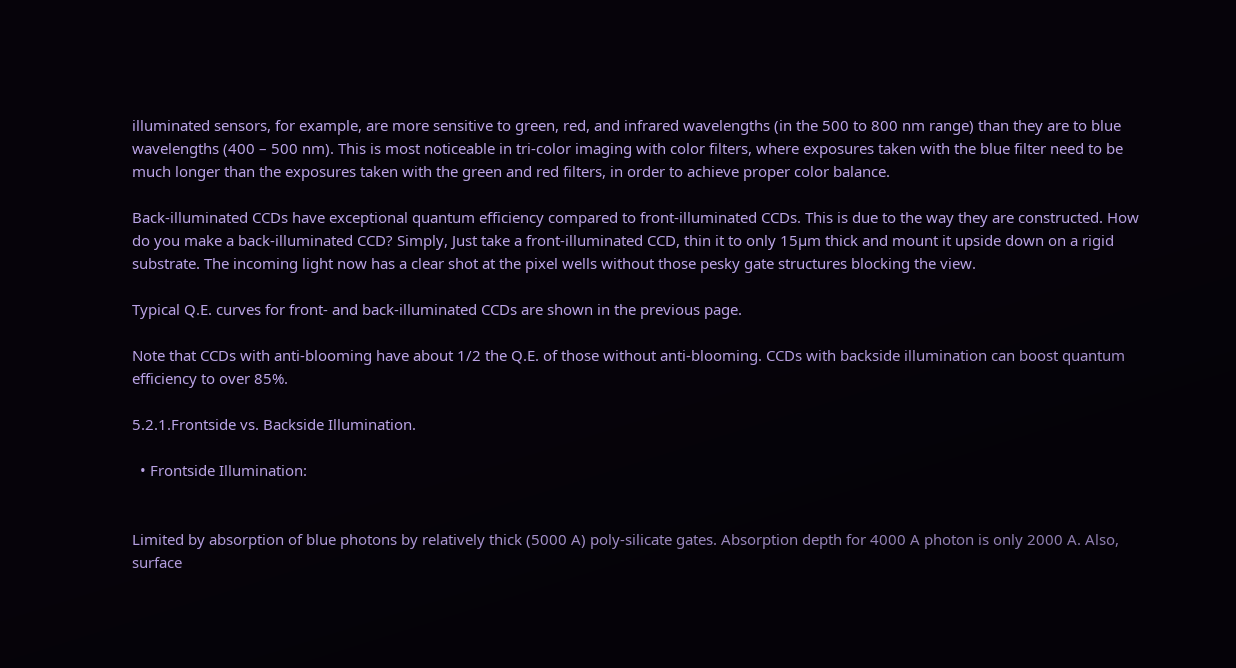illuminated sensors, for example, are more sensitive to green, red, and infrared wavelengths (in the 500 to 800 nm range) than they are to blue wavelengths (400 – 500 nm). This is most noticeable in tri-color imaging with color filters, where exposures taken with the blue filter need to be much longer than the exposures taken with the green and red filters, in order to achieve proper color balance.

Back-illuminated CCDs have exceptional quantum efficiency compared to front-illuminated CCDs. This is due to the way they are constructed. How do you make a back-illuminated CCD? Simply, Just take a front-illuminated CCD, thin it to only 15µm thick and mount it upside down on a rigid substrate. The incoming light now has a clear shot at the pixel wells without those pesky gate structures blocking the view.

Typical Q.E. curves for front- and back-illuminated CCDs are shown in the previous page.

Note that CCDs with anti-blooming have about 1/2 the Q.E. of those without anti-blooming. CCDs with backside illumination can boost quantum efficiency to over 85%.

5.2.1.Frontside vs. Backside Illumination.

  • Frontside Illumination:


Limited by absorption of blue photons by relatively thick (5000 A) poly-silicate gates. Absorption depth for 4000 A photon is only 2000 A. Also, surface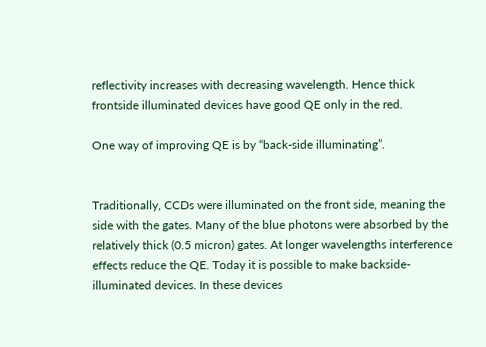reflectivity increases with decreasing wavelength. Hence thick frontside illuminated devices have good QE only in the red.

One way of improving QE is by “back-side illuminating”.


Traditionally, CCDs were illuminated on the front side, meaning the side with the gates. Many of the blue photons were absorbed by the relatively thick (0.5 micron) gates. At longer wavelengths interference effects reduce the QE. Today it is possible to make backside-illuminated devices. In these devices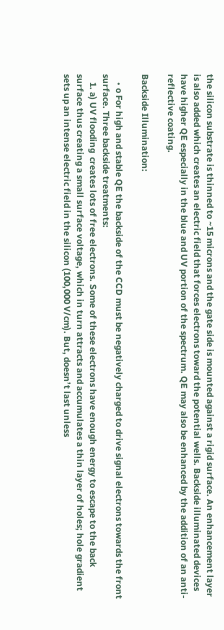the silicon substrate is thinned to ~15 microns and the gate side is mounted against a rigid surface. An enhancement layer is also added which creates an electric field that forces electrons toward the potential wells. Backside illuminated devices have higher QE especially in the blue and UV portion of the spectrum. QE may also be enhanced by the addition of an anti-reflective coating.

Backside Illumination:

    • o For high and stable QE the backside of the CCD must be negatively charged to drive signal electrons towards the front surface. Three backside treatments:
    1. a) UV flooding  creates lots of free electrons. Some of these electrons have enough energy to escape to the back surface thus creating a small surface voltage, which in turn attracts and accumulates a thin layer of holes; hole gradient sets up an intense electric field in the silicon (100,000 V/cm). But, doesn’t last unless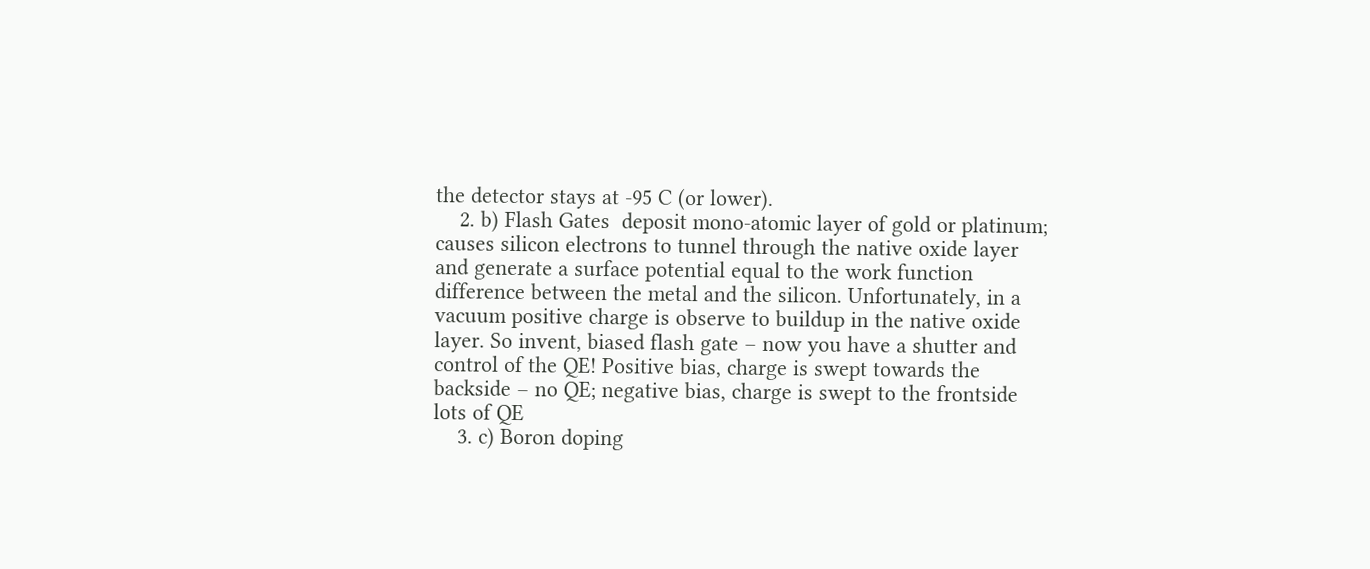the detector stays at -95 C (or lower).
    2. b) Flash Gates  deposit mono-atomic layer of gold or platinum; causes silicon electrons to tunnel through the native oxide layer and generate a surface potential equal to the work function difference between the metal and the silicon. Unfortunately, in a vacuum positive charge is observe to buildup in the native oxide layer. So invent, biased flash gate – now you have a shutter and control of the QE! Positive bias, charge is swept towards the backside – no QE; negative bias, charge is swept to the frontside  lots of QE
    3. c) Boron doping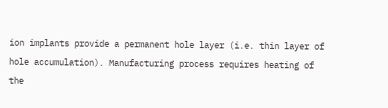ion implants provide a permanent hole layer (i.e. thin layer of hole accumulation). Manufacturing process requires heating of the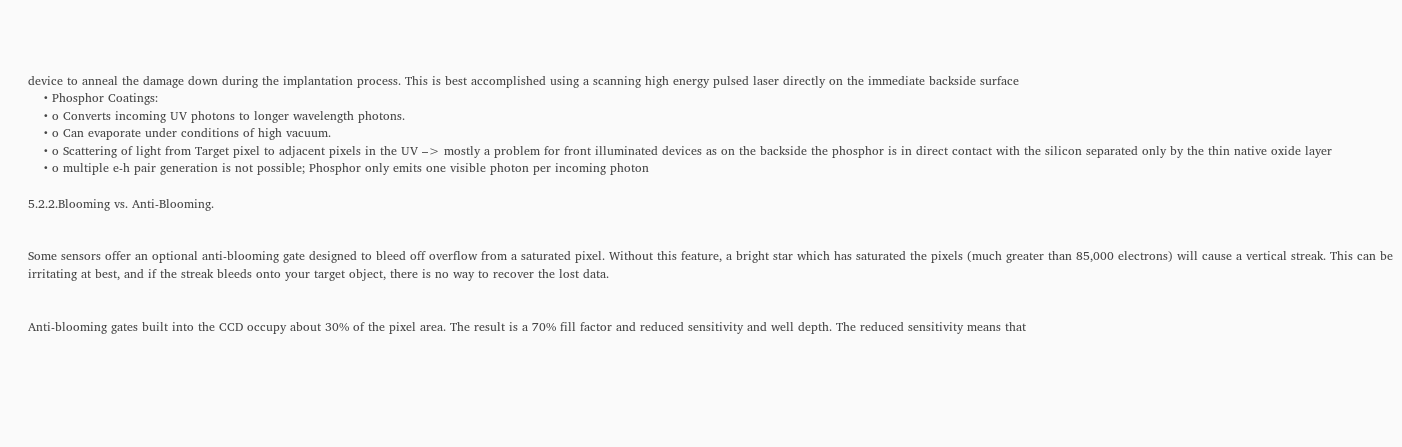device to anneal the damage down during the implantation process. This is best accomplished using a scanning high energy pulsed laser directly on the immediate backside surface
    • Phosphor Coatings:
    • o Converts incoming UV photons to longer wavelength photons.
    • o Can evaporate under conditions of high vacuum.
    • o Scattering of light from Target pixel to adjacent pixels in the UV –> mostly a problem for front illuminated devices as on the backside the phosphor is in direct contact with the silicon separated only by the thin native oxide layer
    • o multiple e-h pair generation is not possible; Phosphor only emits one visible photon per incoming photon

5.2.2.Blooming vs. Anti-Blooming.


Some sensors offer an optional anti-blooming gate designed to bleed off overflow from a saturated pixel. Without this feature, a bright star which has saturated the pixels (much greater than 85,000 electrons) will cause a vertical streak. This can be irritating at best, and if the streak bleeds onto your target object, there is no way to recover the lost data.


Anti-blooming gates built into the CCD occupy about 30% of the pixel area. The result is a 70% fill factor and reduced sensitivity and well depth. The reduced sensitivity means that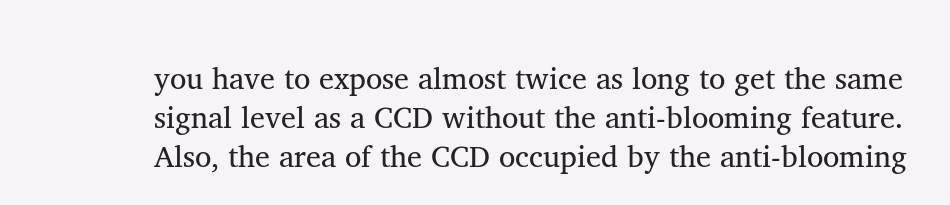you have to expose almost twice as long to get the same signal level as a CCD without the anti-blooming feature. Also, the area of the CCD occupied by the anti-blooming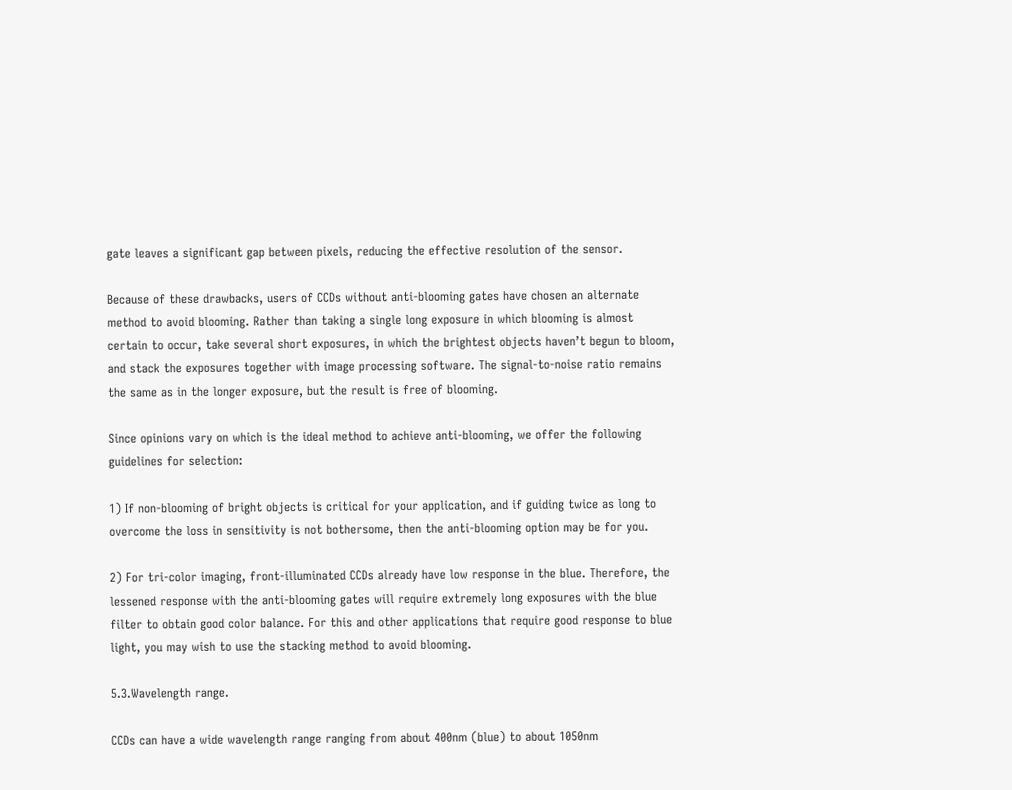gate leaves a significant gap between pixels, reducing the effective resolution of the sensor.

Because of these drawbacks, users of CCDs without anti-blooming gates have chosen an alternate method to avoid blooming. Rather than taking a single long exposure in which blooming is almost certain to occur, take several short exposures, in which the brightest objects haven’t begun to bloom, and stack the exposures together with image processing software. The signal-to-noise ratio remains the same as in the longer exposure, but the result is free of blooming.

Since opinions vary on which is the ideal method to achieve anti-blooming, we offer the following guidelines for selection:

1) If non-blooming of bright objects is critical for your application, and if guiding twice as long to overcome the loss in sensitivity is not bothersome, then the anti-blooming option may be for you.

2) For tri-color imaging, front-illuminated CCDs already have low response in the blue. Therefore, the lessened response with the anti-blooming gates will require extremely long exposures with the blue filter to obtain good color balance. For this and other applications that require good response to blue light, you may wish to use the stacking method to avoid blooming.

5.3.Wavelength range.

CCDs can have a wide wavelength range ranging from about 400nm (blue) to about 1050nm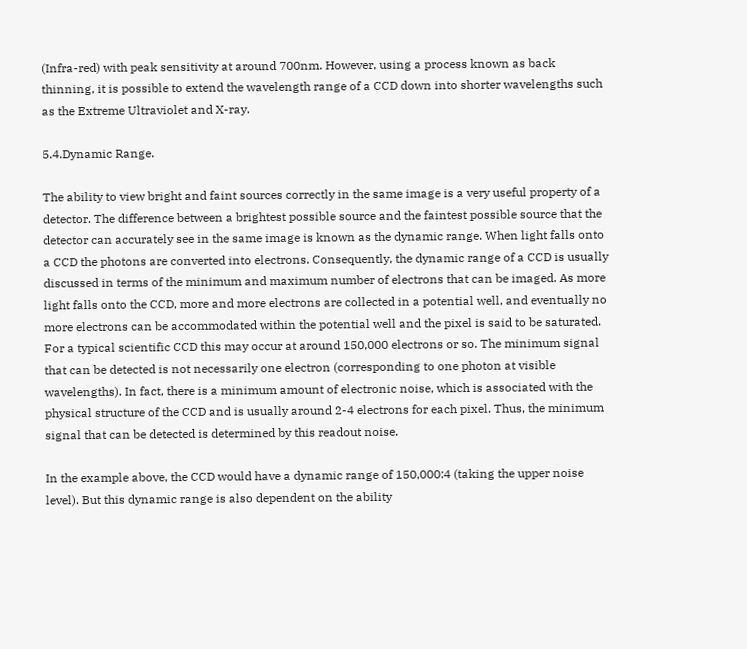(Infra-red) with peak sensitivity at around 700nm. However, using a process known as back thinning, it is possible to extend the wavelength range of a CCD down into shorter wavelengths such as the Extreme Ultraviolet and X-ray.

5.4.Dynamic Range.

The ability to view bright and faint sources correctly in the same image is a very useful property of a detector. The difference between a brightest possible source and the faintest possible source that the detector can accurately see in the same image is known as the dynamic range. When light falls onto a CCD the photons are converted into electrons. Consequently, the dynamic range of a CCD is usually discussed in terms of the minimum and maximum number of electrons that can be imaged. As more light falls onto the CCD, more and more electrons are collected in a potential well, and eventually no more electrons can be accommodated within the potential well and the pixel is said to be saturated. For a typical scientific CCD this may occur at around 150,000 electrons or so. The minimum signal that can be detected is not necessarily one electron (corresponding to one photon at visible wavelengths). In fact, there is a minimum amount of electronic noise, which is associated with the physical structure of the CCD and is usually around 2-4 electrons for each pixel. Thus, the minimum signal that can be detected is determined by this readout noise.

In the example above, the CCD would have a dynamic range of 150,000:4 (taking the upper noise level). But this dynamic range is also dependent on the ability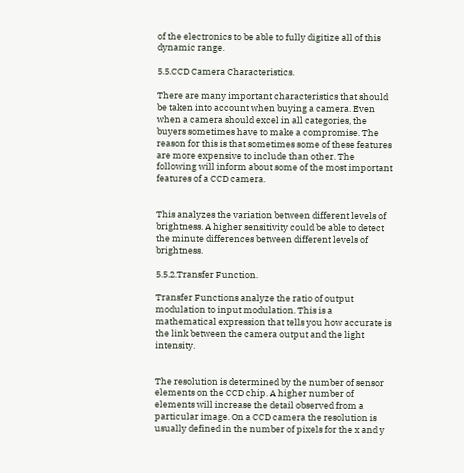of the electronics to be able to fully digitize all of this dynamic range.

5.5.CCD Camera Characteristics.

There are many important characteristics that should be taken into account when buying a camera. Even when a camera should excel in all categories, the buyers sometimes have to make a compromise. The reason for this is that sometimes some of these features are more expensive to include than other. The following will inform about some of the most important features of a CCD camera.


This analyzes the variation between different levels of brightness. A higher sensitivity could be able to detect the minute differences between different levels of brightness.

5.5.2.Transfer Function.

Transfer Functions analyze the ratio of output modulation to input modulation. This is a mathematical expression that tells you how accurate is the link between the camera output and the light intensity.


The resolution is determined by the number of sensor elements on the CCD chip. A higher number of elements will increase the detail observed from a particular image. On a CCD camera the resolution is usually defined in the number of pixels for the x and y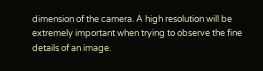dimension of the camera. A high resolution will be extremely important when trying to observe the fine details of an image.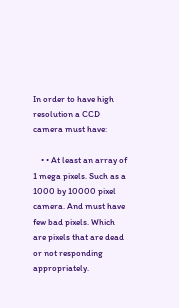In order to have high resolution a CCD camera must have:

    • • At least an array of 1 mega pixels. Such as a 1000 by 10000 pixel camera. And must have few bad pixels. Which are pixels that are dead or not responding appropriately.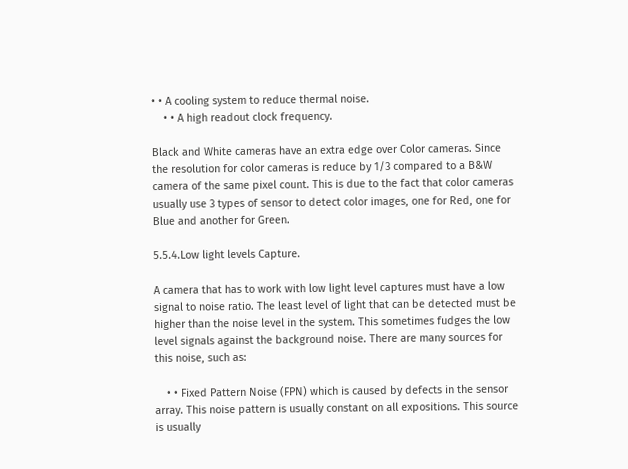• • A cooling system to reduce thermal noise.
    • • A high readout clock frequency.

Black and White cameras have an extra edge over Color cameras. Since the resolution for color cameras is reduce by 1/3 compared to a B&W camera of the same pixel count. This is due to the fact that color cameras usually use 3 types of sensor to detect color images, one for Red, one for Blue and another for Green.

5.5.4.Low light levels Capture.

A camera that has to work with low light level captures must have a low signal to noise ratio. The least level of light that can be detected must be higher than the noise level in the system. This sometimes fudges the low level signals against the background noise. There are many sources for this noise, such as:

    • • Fixed Pattern Noise (FPN) which is caused by defects in the sensor array. This noise pattern is usually constant on all expositions. This source is usually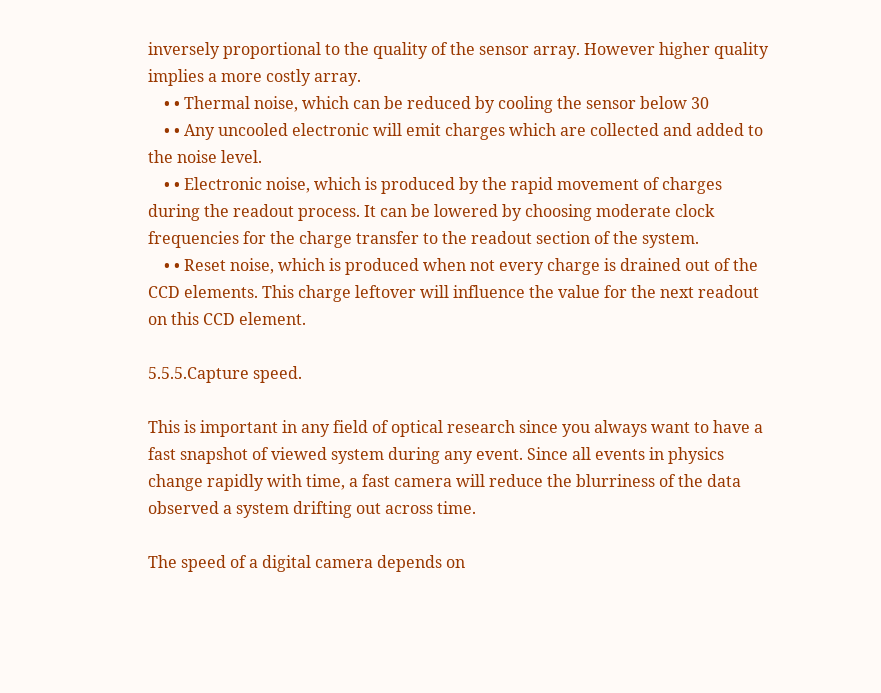inversely proportional to the quality of the sensor array. However higher quality implies a more costly array.
    • • Thermal noise, which can be reduced by cooling the sensor below 30
    • • Any uncooled electronic will emit charges which are collected and added to the noise level.
    • • Electronic noise, which is produced by the rapid movement of charges during the readout process. It can be lowered by choosing moderate clock frequencies for the charge transfer to the readout section of the system.
    • • Reset noise, which is produced when not every charge is drained out of the CCD elements. This charge leftover will influence the value for the next readout on this CCD element.

5.5.5.Capture speed.

This is important in any field of optical research since you always want to have a fast snapshot of viewed system during any event. Since all events in physics change rapidly with time, a fast camera will reduce the blurriness of the data observed a system drifting out across time.

The speed of a digital camera depends on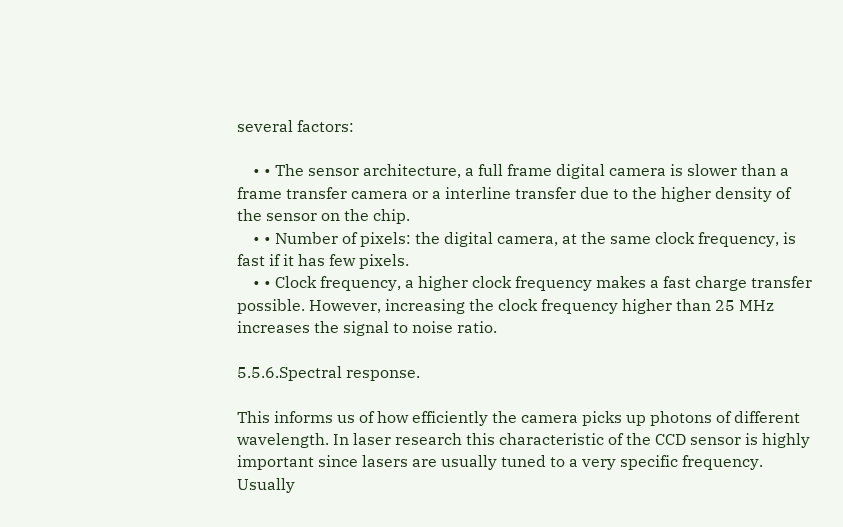several factors:

    • • The sensor architecture, a full frame digital camera is slower than a frame transfer camera or a interline transfer due to the higher density of the sensor on the chip.
    • • Number of pixels: the digital camera, at the same clock frequency, is fast if it has few pixels.
    • • Clock frequency, a higher clock frequency makes a fast charge transfer possible. However, increasing the clock frequency higher than 25 MHz increases the signal to noise ratio.

5.5.6.Spectral response.

This informs us of how efficiently the camera picks up photons of different wavelength. In laser research this characteristic of the CCD sensor is highly important since lasers are usually tuned to a very specific frequency. Usually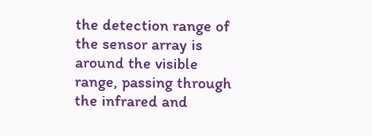the detection range of the sensor array is around the visible range, passing through the infrared and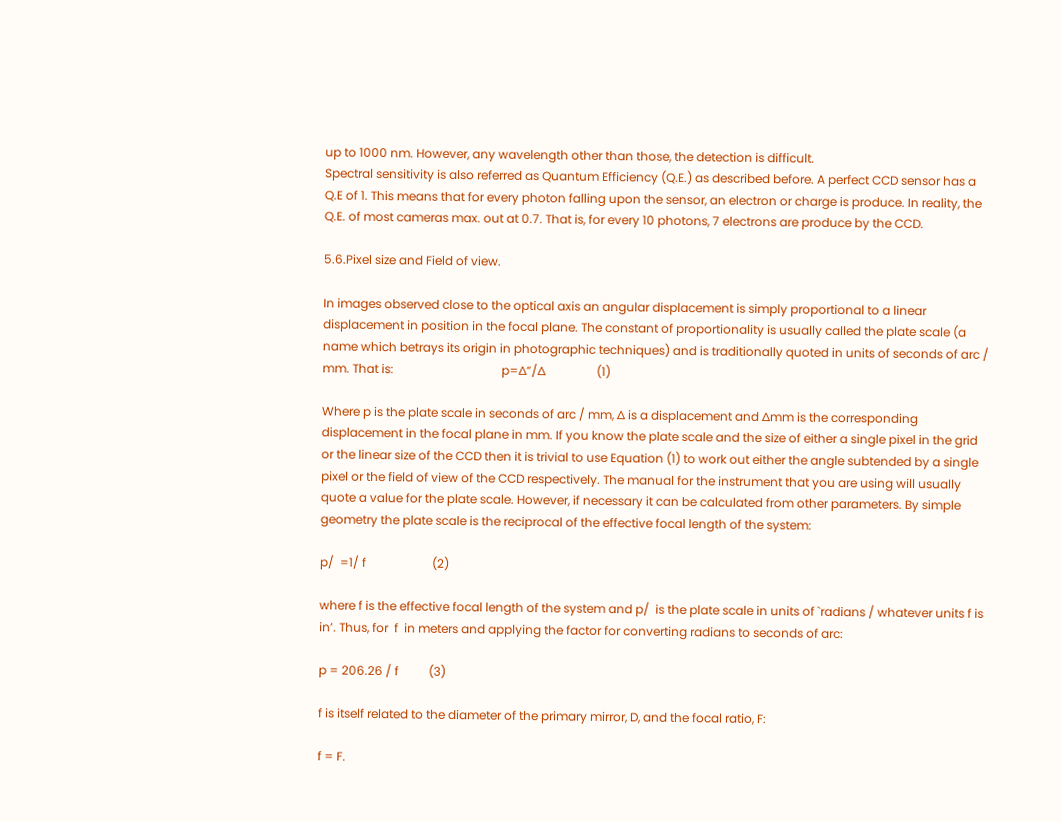up to 1000 nm. However, any wavelength other than those, the detection is difficult.
Spectral sensitivity is also referred as Quantum Efficiency (Q.E.) as described before. A perfect CCD sensor has a Q.E of 1. This means that for every photon falling upon the sensor, an electron or charge is produce. In reality, the Q.E. of most cameras max. out at 0.7. That is, for every 10 photons, 7 electrons are produce by the CCD.

5.6.Pixel size and Field of view.

In images observed close to the optical axis an angular displacement is simply proportional to a linear displacement in position in the focal plane. The constant of proportionality is usually called the plate scale (a name which betrays its origin in photographic techniques) and is traditionally quoted in units of seconds of arc / mm. That is:                                    p=∆”/∆                 (1)

Where p is the plate scale in seconds of arc / mm, ∆ is a displacement and ∆mm is the corresponding displacement in the focal plane in mm. If you know the plate scale and the size of either a single pixel in the grid or the linear size of the CCD then it is trivial to use Equation (1) to work out either the angle subtended by a single pixel or the field of view of the CCD respectively. The manual for the instrument that you are using will usually quote a value for the plate scale. However, if necessary it can be calculated from other parameters. By simple geometry the plate scale is the reciprocal of the effective focal length of the system:

p/  =1/ f                      (2)

where f is the effective focal length of the system and p/  is the plate scale in units of `radians / whatever units f is in’. Thus, for  f  in meters and applying the factor for converting radians to seconds of arc:

p = 206.26 / f          (3)

f is itself related to the diameter of the primary mirror, D, and the focal ratio, F:

f = F.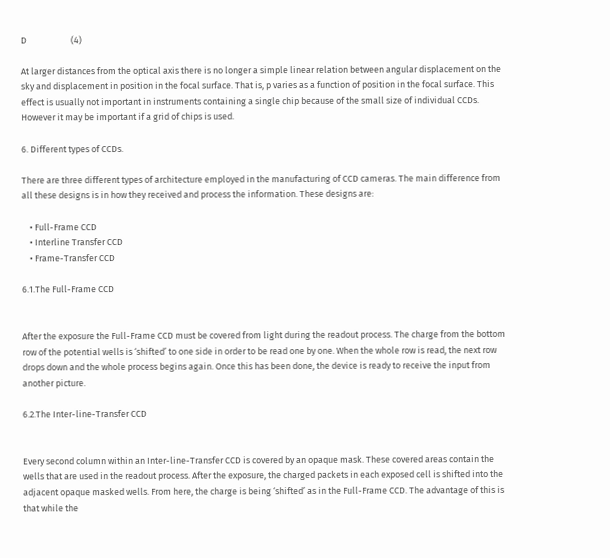D                      (4)

At larger distances from the optical axis there is no longer a simple linear relation between angular displacement on the sky and displacement in position in the focal surface. That is, p varies as a function of position in the focal surface. This effect is usually not important in instruments containing a single chip because of the small size of individual CCDs. However it may be important if a grid of chips is used.

6. Different types of CCDs.

There are three different types of architecture employed in the manufacturing of CCD cameras. The main difference from all these designs is in how they received and process the information. These designs are:

    • Full-Frame CCD
    • Interline Transfer CCD
    • Frame-Transfer CCD

6.1.The Full-Frame CCD


After the exposure the Full-Frame CCD must be covered from light during the readout process. The charge from the bottom row of the potential wells is ‘shifted’ to one side in order to be read one by one. When the whole row is read, the next row drops down and the whole process begins again. Once this has been done, the device is ready to receive the input from another picture.

6.2.The Inter-line-Transfer CCD


Every second column within an Inter-line-Transfer CCD is covered by an opaque mask. These covered areas contain the wells that are used in the readout process. After the exposure, the charged packets in each exposed cell is shifted into the adjacent opaque masked wells. From here, the charge is being ‘shifted’ as in the Full-Frame CCD. The advantage of this is that while the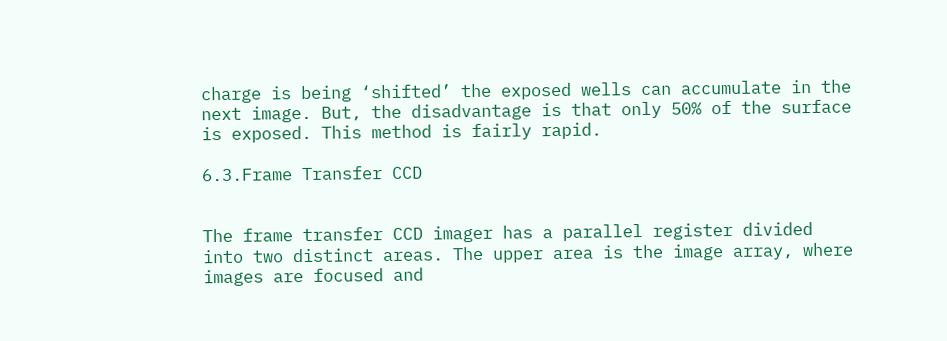charge is being ‘shifted’ the exposed wells can accumulate in the next image. But, the disadvantage is that only 50% of the surface is exposed. This method is fairly rapid.

6.3.Frame Transfer CCD


The frame transfer CCD imager has a parallel register divided into two distinct areas. The upper area is the image array, where images are focused and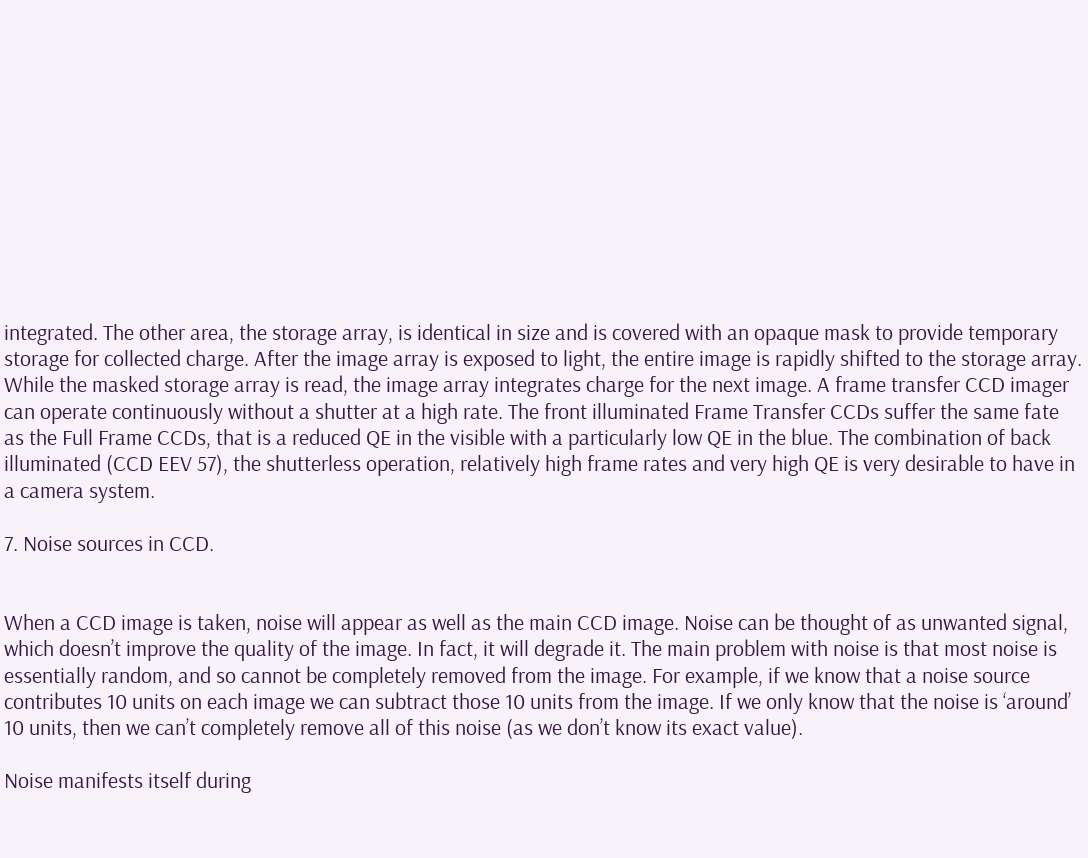integrated. The other area, the storage array, is identical in size and is covered with an opaque mask to provide temporary storage for collected charge. After the image array is exposed to light, the entire image is rapidly shifted to the storage array. While the masked storage array is read, the image array integrates charge for the next image. A frame transfer CCD imager can operate continuously without a shutter at a high rate. The front illuminated Frame Transfer CCDs suffer the same fate as the Full Frame CCDs, that is a reduced QE in the visible with a particularly low QE in the blue. The combination of back illuminated (CCD EEV 57), the shutterless operation, relatively high frame rates and very high QE is very desirable to have in a camera system.

7. Noise sources in CCD.


When a CCD image is taken, noise will appear as well as the main CCD image. Noise can be thought of as unwanted signal, which doesn’t improve the quality of the image. In fact, it will degrade it. The main problem with noise is that most noise is essentially random, and so cannot be completely removed from the image. For example, if we know that a noise source contributes 10 units on each image we can subtract those 10 units from the image. If we only know that the noise is ‘around’ 10 units, then we can’t completely remove all of this noise (as we don’t know its exact value).

Noise manifests itself during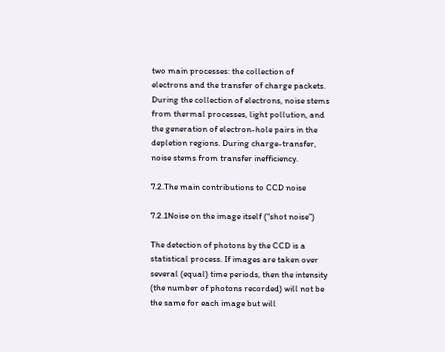two main processes: the collection of electrons and the transfer of charge packets. During the collection of electrons, noise stems from thermal processes, light pollution, and the generation of electron-hole pairs in the depletion regions. During charge-transfer, noise stems from transfer inefficiency.

7.2.The main contributions to CCD noise

7.2.1Noise on the image itself (“shot noise”)

The detection of photons by the CCD is a statistical process. If images are taken over several (equal) time periods, then the intensity (the number of photons recorded) will not be the same for each image but will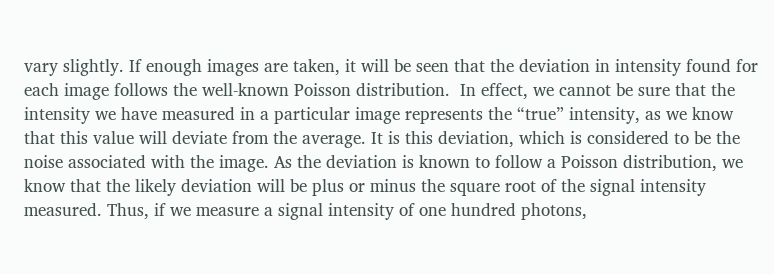vary slightly. If enough images are taken, it will be seen that the deviation in intensity found for each image follows the well-known Poisson distribution.  In effect, we cannot be sure that the intensity we have measured in a particular image represents the “true” intensity, as we know that this value will deviate from the average. It is this deviation, which is considered to be the noise associated with the image. As the deviation is known to follow a Poisson distribution, we know that the likely deviation will be plus or minus the square root of the signal intensity measured. Thus, if we measure a signal intensity of one hundred photons,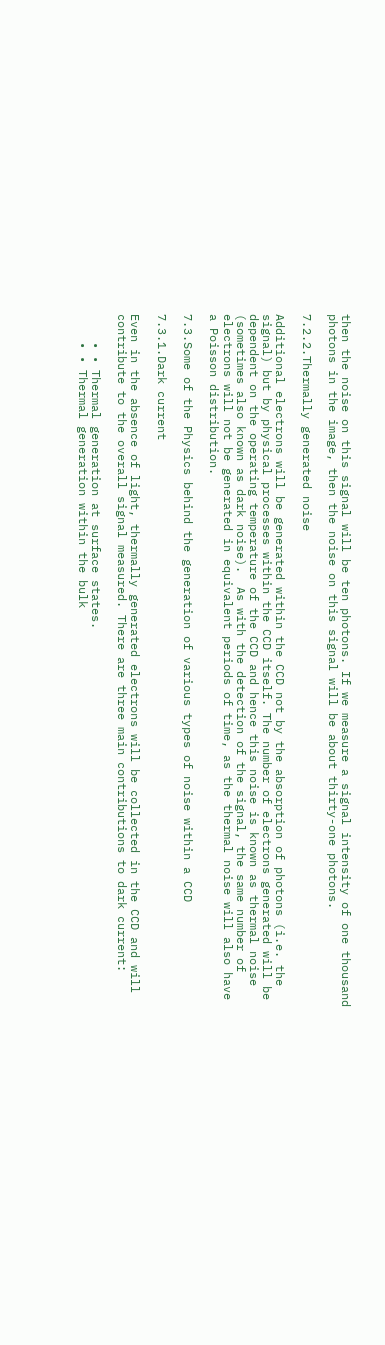then the noise on this signal will be ten photons. If we measure a signal intensity of one thousand photons in the image, then the noise on this signal will be about thirty-one photons.

7.2.2.Thermally generated noise

Additional electrons will be generated within the CCD not by the absorption of photons (i.e. the signal) but by physical processes within the CCD itself. The number of electrons generated will be dependent on the operating temperature of the CCD and hence this noise is known as thermal noise (sometimes also known as dark noise).  As with the detection of the signal, the same number of electrons will not be generated in equivalent periods of time, as the thermal noise will also have a Poisson distribution.

7.3.Some of the Physics behind the generation of various types of noise within a CCD

7.3.1.Dark current

Even in the absence of light, thermally generated electrons will be collected in the CCD and will contribute to the overall signal measured. There are three main contributions to dark current:

    • • Thermal generation at surface states.
    • • Thermal generation within the bulk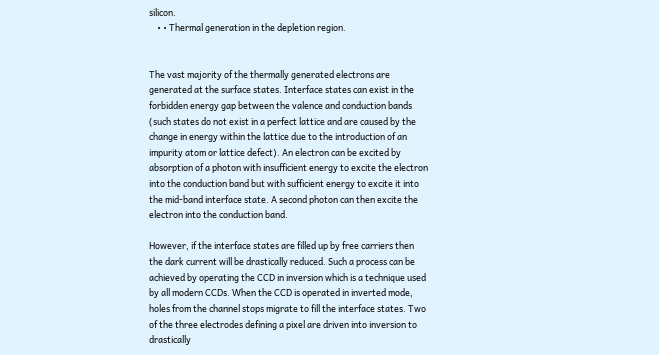silicon.
    • • Thermal generation in the depletion region.


The vast majority of the thermally generated electrons are generated at the surface states. Interface states can exist in the forbidden energy gap between the valence and conduction bands (such states do not exist in a perfect lattice and are caused by the change in energy within the lattice due to the introduction of an impurity atom or lattice defect). An electron can be excited by absorption of a photon with insufficient energy to excite the electron into the conduction band but with sufficient energy to excite it into the mid-band interface state. A second photon can then excite the electron into the conduction band.

However, if the interface states are filled up by free carriers then the dark current will be drastically reduced. Such a process can be achieved by operating the CCD in inversion which is a technique used by all modern CCDs. When the CCD is operated in inverted mode, holes from the channel stops migrate to fill the interface states. Two of the three electrodes defining a pixel are driven into inversion to drastically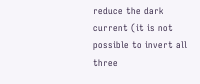reduce the dark current (it is not possible to invert all three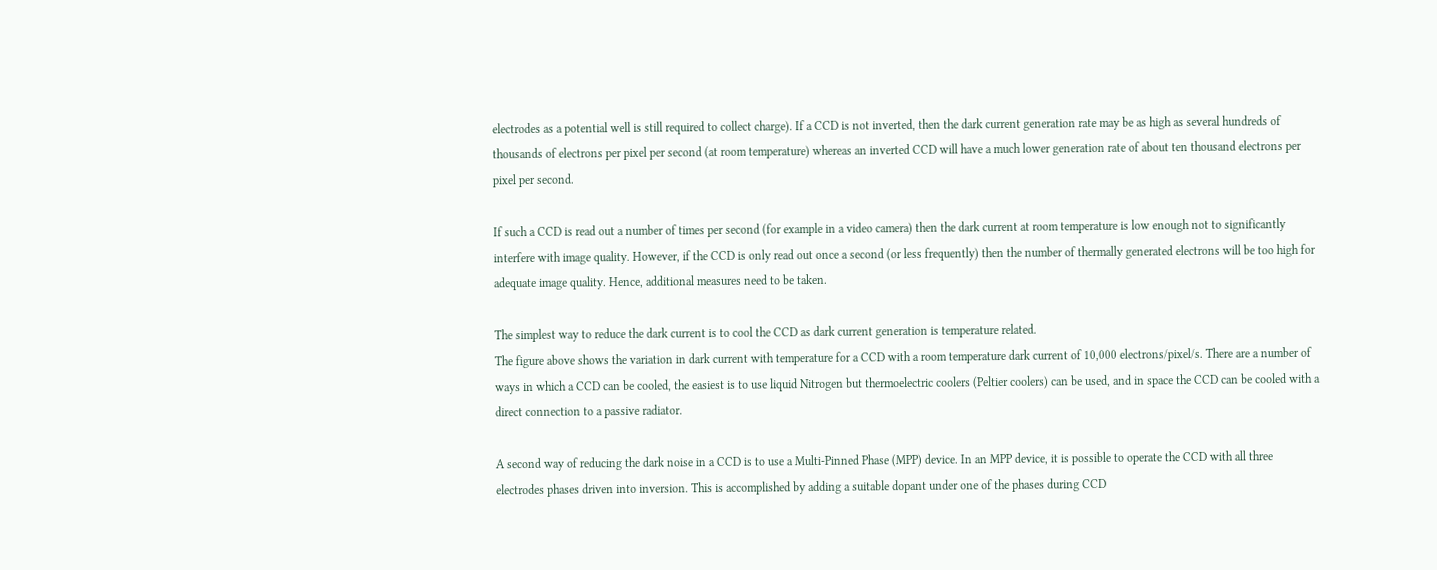electrodes as a potential well is still required to collect charge). If a CCD is not inverted, then the dark current generation rate may be as high as several hundreds of thousands of electrons per pixel per second (at room temperature) whereas an inverted CCD will have a much lower generation rate of about ten thousand electrons per pixel per second.

If such a CCD is read out a number of times per second (for example in a video camera) then the dark current at room temperature is low enough not to significantly interfere with image quality. However, if the CCD is only read out once a second (or less frequently) then the number of thermally generated electrons will be too high for adequate image quality. Hence, additional measures need to be taken.

The simplest way to reduce the dark current is to cool the CCD as dark current generation is temperature related.
The figure above shows the variation in dark current with temperature for a CCD with a room temperature dark current of 10,000 electrons/pixel/s. There are a number of ways in which a CCD can be cooled, the easiest is to use liquid Nitrogen but thermoelectric coolers (Peltier coolers) can be used, and in space the CCD can be cooled with a direct connection to a passive radiator.

A second way of reducing the dark noise in a CCD is to use a Multi-Pinned Phase (MPP) device. In an MPP device, it is possible to operate the CCD with all three electrodes phases driven into inversion. This is accomplished by adding a suitable dopant under one of the phases during CCD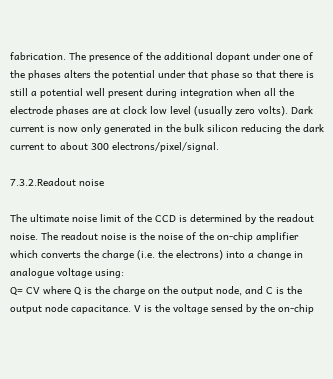fabrication. The presence of the additional dopant under one of the phases alters the potential under that phase so that there is still a potential well present during integration when all the electrode phases are at clock low level (usually zero volts). Dark current is now only generated in the bulk silicon reducing the dark current to about 300 electrons/pixel/signal.

7.3.2.Readout noise

The ultimate noise limit of the CCD is determined by the readout noise. The readout noise is the noise of the on-chip amplifier which converts the charge (i.e. the electrons) into a change in analogue voltage using:
Q= CV where Q is the charge on the output node, and C is the output node capacitance. V is the voltage sensed by the on-chip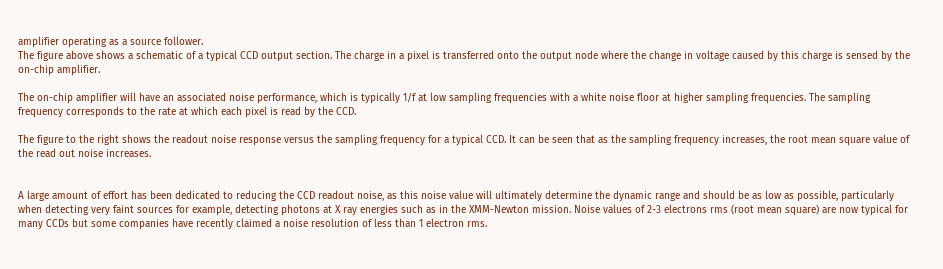amplifier operating as a source follower.
The figure above shows a schematic of a typical CCD output section. The charge in a pixel is transferred onto the output node where the change in voltage caused by this charge is sensed by the on-chip amplifier.

The on-chip amplifier will have an associated noise performance, which is typically 1/f at low sampling frequencies with a white noise floor at higher sampling frequencies. The sampling frequency corresponds to the rate at which each pixel is read by the CCD.

The figure to the right shows the readout noise response versus the sampling frequency for a typical CCD. It can be seen that as the sampling frequency increases, the root mean square value of the read out noise increases.


A large amount of effort has been dedicated to reducing the CCD readout noise, as this noise value will ultimately determine the dynamic range and should be as low as possible, particularly when detecting very faint sources for example, detecting photons at X ray energies such as in the XMM-Newton mission. Noise values of 2-3 electrons rms (root mean square) are now typical for many CCDs but some companies have recently claimed a noise resolution of less than 1 electron rms.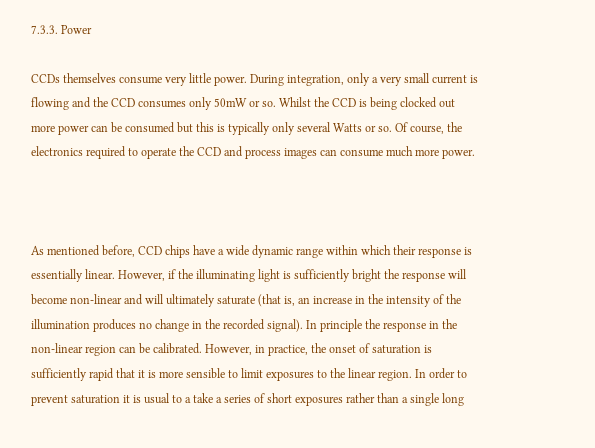7.3.3. Power

CCDs themselves consume very little power. During integration, only a very small current is flowing and the CCD consumes only 50mW or so. Whilst the CCD is being clocked out more power can be consumed but this is typically only several Watts or so. Of course, the electronics required to operate the CCD and process images can consume much more power.



As mentioned before, CCD chips have a wide dynamic range within which their response is essentially linear. However, if the illuminating light is sufficiently bright the response will become non-linear and will ultimately saturate (that is, an increase in the intensity of the illumination produces no change in the recorded signal). In principle the response in the non-linear region can be calibrated. However, in practice, the onset of saturation is sufficiently rapid that it is more sensible to limit exposures to the linear region. In order to prevent saturation it is usual to a take a series of short exposures rather than a single long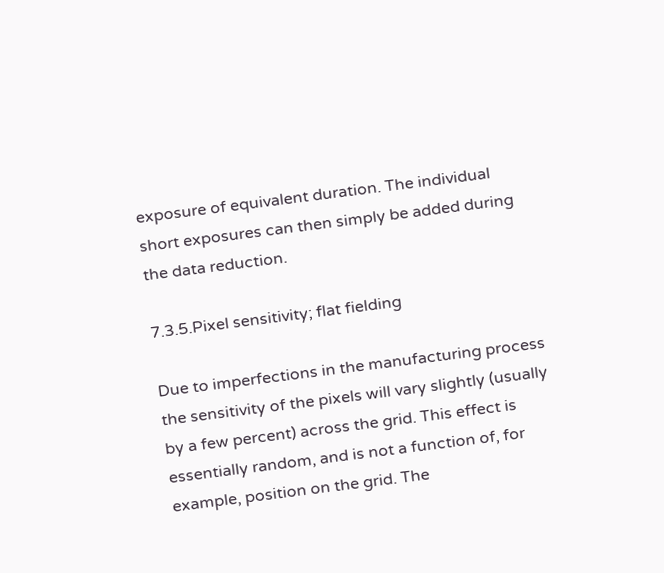exposure of equivalent duration. The individual short exposures can then simply be added during the data reduction.

7.3.5.Pixel sensitivity; flat fielding

Due to imperfections in the manufacturing process the sensitivity of the pixels will vary slightly (usually by a few percent) across the grid. This effect is essentially random, and is not a function of, for example, position on the grid. The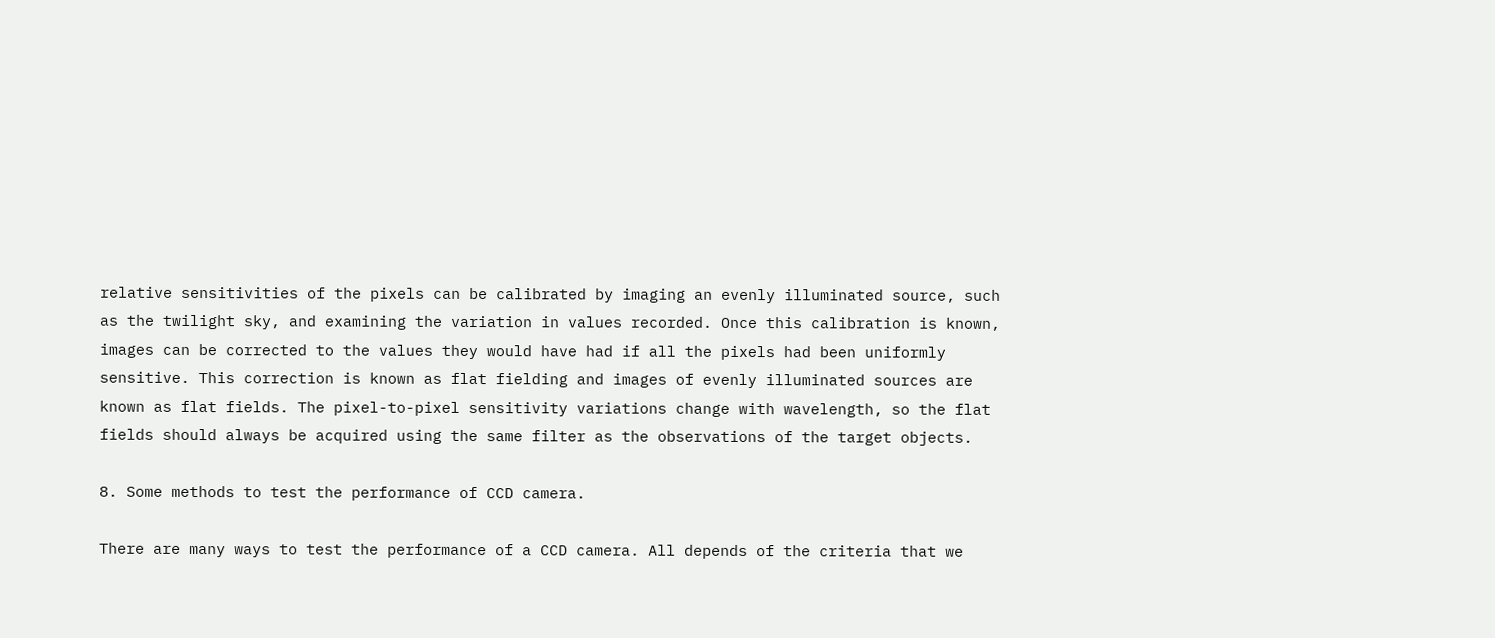relative sensitivities of the pixels can be calibrated by imaging an evenly illuminated source, such as the twilight sky, and examining the variation in values recorded. Once this calibration is known, images can be corrected to the values they would have had if all the pixels had been uniformly sensitive. This correction is known as flat fielding and images of evenly illuminated sources are known as flat fields. The pixel-to-pixel sensitivity variations change with wavelength, so the flat fields should always be acquired using the same filter as the observations of the target objects.

8. Some methods to test the performance of CCD camera.

There are many ways to test the performance of a CCD camera. All depends of the criteria that we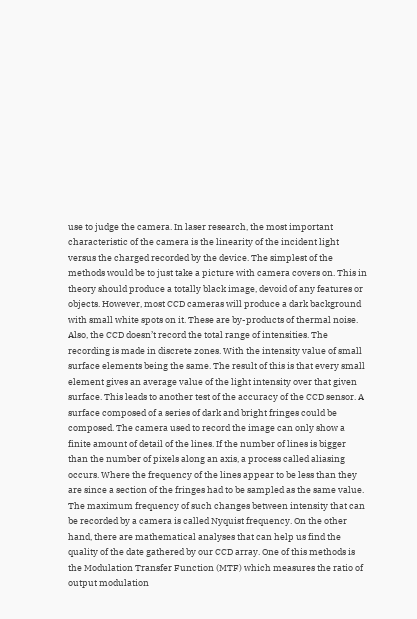use to judge the camera. In laser research, the most important characteristic of the camera is the linearity of the incident light versus the charged recorded by the device. The simplest of the methods would be to just take a picture with camera covers on. This in theory should produce a totally black image, devoid of any features or objects. However, most CCD cameras will produce a dark background with small white spots on it. These are by-products of thermal noise. Also, the CCD doesn’t record the total range of intensities. The recording is made in discrete zones. With the intensity value of small surface elements being the same. The result of this is that every small element gives an average value of the light intensity over that given surface. This leads to another test of the accuracy of the CCD sensor. A surface composed of a series of dark and bright fringes could be composed. The camera used to record the image can only show a finite amount of detail of the lines. If the number of lines is bigger than the number of pixels along an axis, a process called aliasing occurs. Where the frequency of the lines appear to be less than they are since a section of the fringes had to be sampled as the same value. The maximum frequency of such changes between intensity that can be recorded by a camera is called Nyquist frequency. On the other hand, there are mathematical analyses that can help us find the quality of the date gathered by our CCD array. One of this methods is the Modulation Transfer Function (MTF) which measures the ratio of output modulation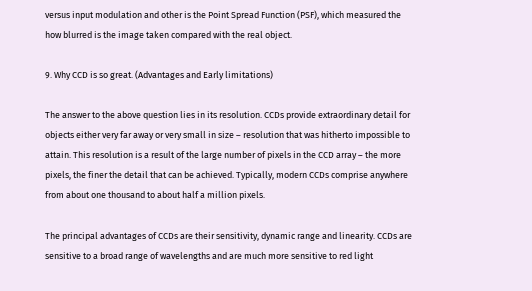versus input modulation and other is the Point Spread Function (PSF), which measured the how blurred is the image taken compared with the real object.

9. Why CCD is so great. (Advantages and Early limitations)

The answer to the above question lies in its resolution. CCDs provide extraordinary detail for objects either very far away or very small in size – resolution that was hitherto impossible to attain. This resolution is a result of the large number of pixels in the CCD array – the more pixels, the finer the detail that can be achieved. Typically, modern CCDs comprise anywhere from about one thousand to about half a million pixels.

The principal advantages of CCDs are their sensitivity, dynamic range and linearity. CCDs are sensitive to a broad range of wavelengths and are much more sensitive to red light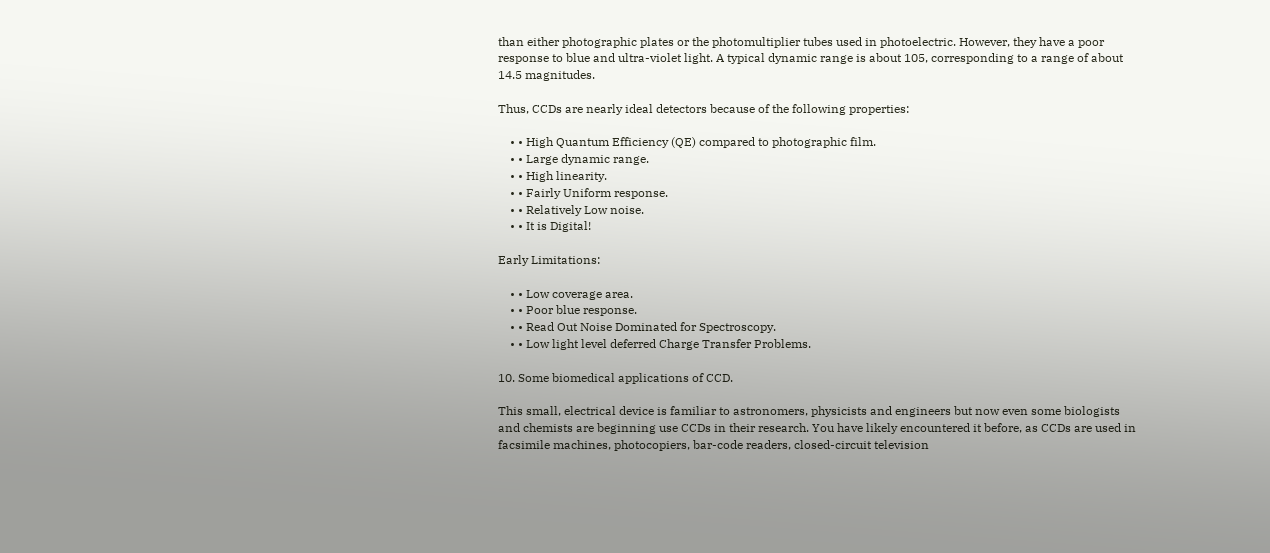than either photographic plates or the photomultiplier tubes used in photoelectric. However, they have a poor response to blue and ultra-violet light. A typical dynamic range is about 105, corresponding to a range of about 14.5 magnitudes.

Thus, CCDs are nearly ideal detectors because of the following properties:

    • • High Quantum Efficiency (QE) compared to photographic film.
    • • Large dynamic range.
    • • High linearity.
    • • Fairly Uniform response.
    • • Relatively Low noise.
    • • It is Digital!

Early Limitations:

    • • Low coverage area.
    • • Poor blue response.
    • • Read Out Noise Dominated for Spectroscopy.
    • • Low light level deferred Charge Transfer Problems.

10. Some biomedical applications of CCD.

This small, electrical device is familiar to astronomers, physicists and engineers but now even some biologists and chemists are beginning use CCDs in their research. You have likely encountered it before, as CCDs are used in facsimile machines, photocopiers, bar-code readers, closed-circuit television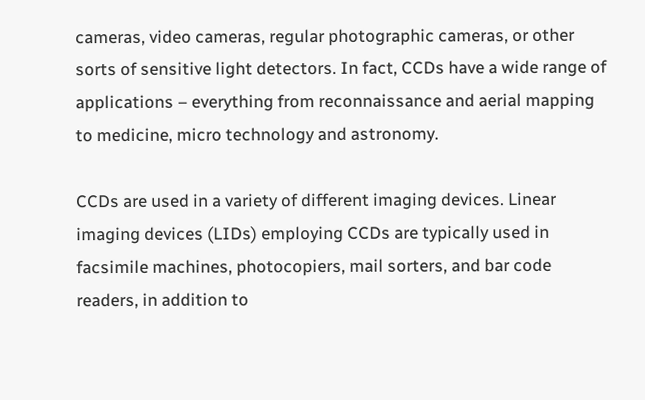cameras, video cameras, regular photographic cameras, or other sorts of sensitive light detectors. In fact, CCDs have a wide range of applications – everything from reconnaissance and aerial mapping to medicine, micro technology and astronomy.

CCDs are used in a variety of different imaging devices. Linear imaging devices (LIDs) employing CCDs are typically used in facsimile machines, photocopiers, mail sorters, and bar code readers, in addition to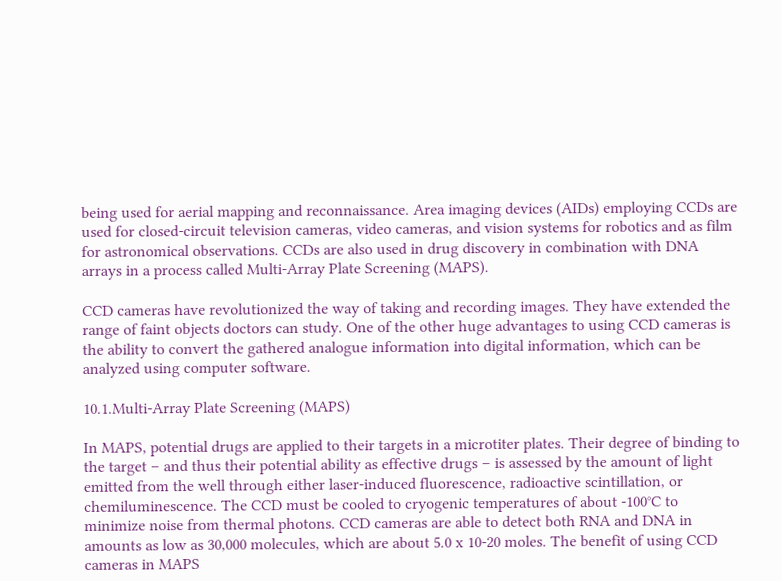being used for aerial mapping and reconnaissance. Area imaging devices (AIDs) employing CCDs are used for closed-circuit television cameras, video cameras, and vision systems for robotics and as film for astronomical observations. CCDs are also used in drug discovery in combination with DNA arrays in a process called Multi-Array Plate Screening (MAPS).

CCD cameras have revolutionized the way of taking and recording images. They have extended the range of faint objects doctors can study. One of the other huge advantages to using CCD cameras is the ability to convert the gathered analogue information into digital information, which can be analyzed using computer software.

10.1.Multi-Array Plate Screening (MAPS)

In MAPS, potential drugs are applied to their targets in a microtiter plates. Their degree of binding to the target – and thus their potential ability as effective drugs – is assessed by the amount of light emitted from the well through either laser-induced fluorescence, radioactive scintillation, or chemiluminescence. The CCD must be cooled to cryogenic temperatures of about -100°C to minimize noise from thermal photons. CCD cameras are able to detect both RNA and DNA in amounts as low as 30,000 molecules, which are about 5.0 x 10-20 moles. The benefit of using CCD cameras in MAPS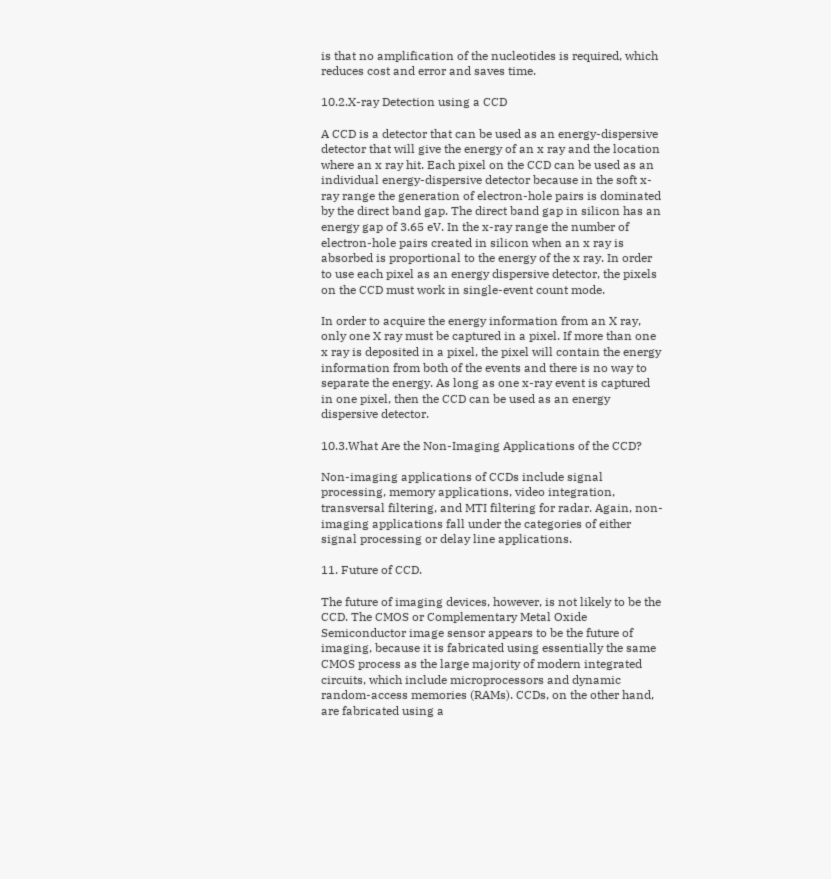is that no amplification of the nucleotides is required, which reduces cost and error and saves time.

10.2.X-ray Detection using a CCD

A CCD is a detector that can be used as an energy-dispersive detector that will give the energy of an x ray and the location where an x ray hit. Each pixel on the CCD can be used as an individual energy-dispersive detector because in the soft x-ray range the generation of electron-hole pairs is dominated by the direct band gap. The direct band gap in silicon has an energy gap of 3.65 eV. In the x-ray range the number of electron-hole pairs created in silicon when an x ray is absorbed is proportional to the energy of the x ray. In order to use each pixel as an energy dispersive detector, the pixels on the CCD must work in single-event count mode.

In order to acquire the energy information from an X ray, only one X ray must be captured in a pixel. If more than one x ray is deposited in a pixel, the pixel will contain the energy information from both of the events and there is no way to separate the energy. As long as one x-ray event is captured in one pixel, then the CCD can be used as an energy dispersive detector.

10.3.What Are the Non-Imaging Applications of the CCD?

Non-imaging applications of CCDs include signal processing, memory applications, video integration, transversal filtering, and MTI filtering for radar. Again, non-imaging applications fall under the categories of either signal processing or delay line applications.

11. Future of CCD.

The future of imaging devices, however, is not likely to be the CCD. The CMOS or Complementary Metal Oxide Semiconductor image sensor appears to be the future of imaging, because it is fabricated using essentially the same CMOS process as the large majority of modern integrated circuits, which include microprocessors and dynamic random-access memories (RAMs). CCDs, on the other hand, are fabricated using a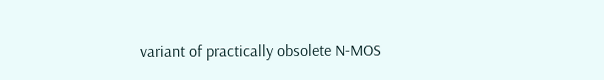variant of practically obsolete N-MOS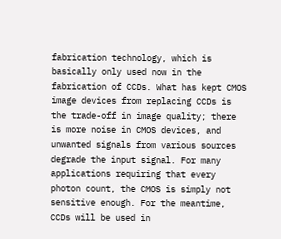fabrication technology, which is basically only used now in the fabrication of CCDs. What has kept CMOS image devices from replacing CCDs is the trade-off in image quality; there is more noise in CMOS devices, and unwanted signals from various sources degrade the input signal. For many applications requiring that every photon count, the CMOS is simply not sensitive enough. For the meantime, CCDs will be used in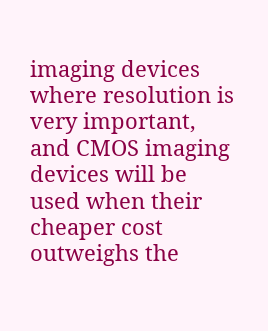imaging devices where resolution is very important, and CMOS imaging devices will be used when their cheaper cost outweighs the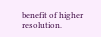benefit of higher resolution.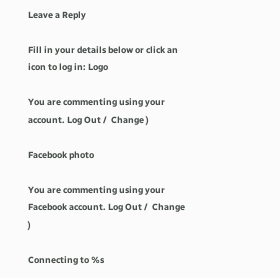Leave a Reply

Fill in your details below or click an icon to log in: Logo

You are commenting using your account. Log Out /  Change )

Facebook photo

You are commenting using your Facebook account. Log Out /  Change )

Connecting to %s